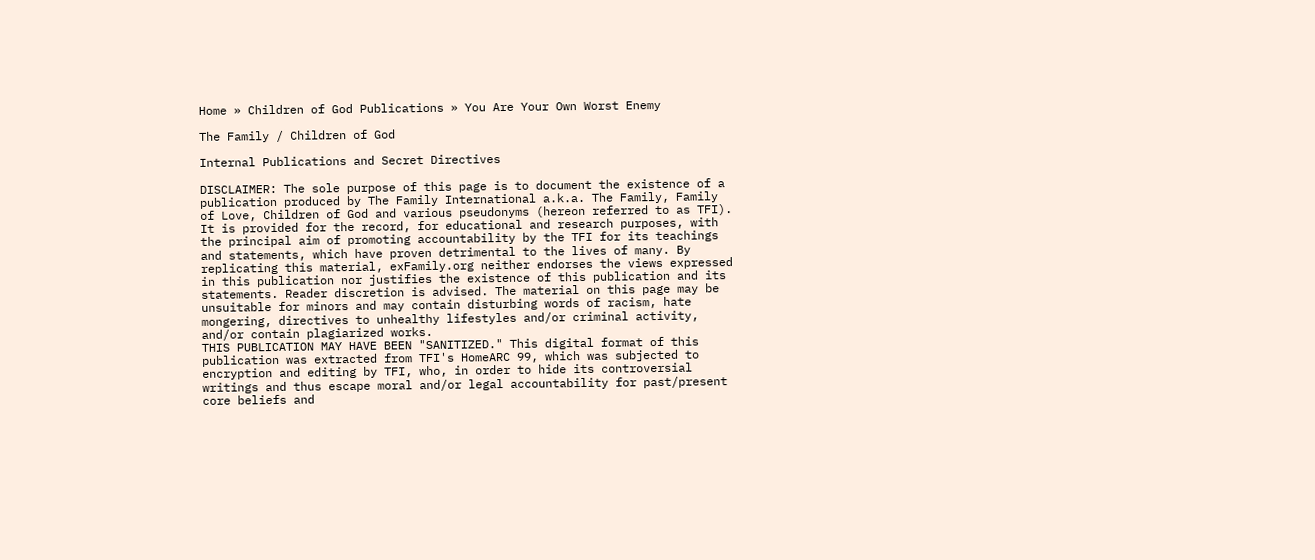Home » Children of God Publications » You Are Your Own Worst Enemy

The Family / Children of God

Internal Publications and Secret Directives

DISCLAIMER: The sole purpose of this page is to document the existence of a publication produced by The Family International a.k.a. The Family, Family of Love, Children of God and various pseudonyms (hereon referred to as TFI). It is provided for the record, for educational and research purposes, with the principal aim of promoting accountability by the TFI for its teachings and statements, which have proven detrimental to the lives of many. By replicating this material, exFamily.org neither endorses the views expressed in this publication nor justifies the existence of this publication and its statements. Reader discretion is advised. The material on this page may be unsuitable for minors and may contain disturbing words of racism, hate mongering, directives to unhealthy lifestyles and/or criminal activity, and/or contain plagiarized works.
THIS PUBLICATION MAY HAVE BEEN "SANITIZED." This digital format of this publication was extracted from TFI's HomeARC 99, which was subjected to encryption and editing by TFI, who, in order to hide its controversial writings and thus escape moral and/or legal accountability for past/present core beliefs and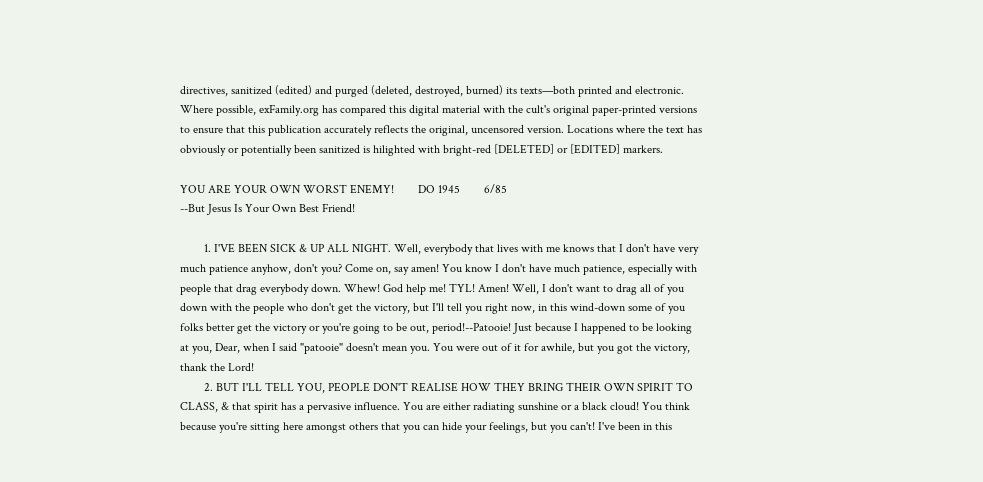directives, sanitized (edited) and purged (deleted, destroyed, burned) its texts—both printed and electronic. Where possible, exFamily.org has compared this digital material with the cult's original paper-printed versions to ensure that this publication accurately reflects the original, uncensored version. Locations where the text has obviously or potentially been sanitized is hilighted with bright-red [DELETED] or [EDITED] markers.

YOU ARE YOUR OWN WORST ENEMY!        DO 1945        6/85
--But Jesus Is Your Own Best Friend!

        1. I'VE BEEN SICK & UP ALL NIGHT. Well, everybody that lives with me knows that I don't have very much patience anyhow, don't you? Come on, say amen! You know I don't have much patience, especially with people that drag everybody down. Whew! God help me! TYL! Amen! Well, I don't want to drag all of you down with the people who don't get the victory, but I'll tell you right now, in this wind-down some of you folks better get the victory or you're going to be out, period!--Patooie! Just because I happened to be looking at you, Dear, when I said "patooie" doesn't mean you. You were out of it for awhile, but you got the victory, thank the Lord!
        2. BUT I'LL TELL YOU, PEOPLE DON'T REALISE HOW THEY BRING THEIR OWN SPIRIT TO CLASS, & that spirit has a pervasive influence. You are either radiating sunshine or a black cloud! You think because you're sitting here amongst others that you can hide your feelings, but you can't! I've been in this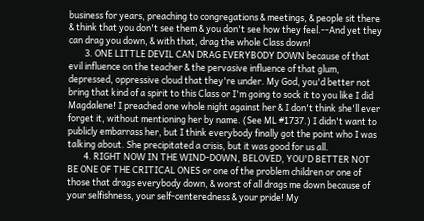business for years, preaching to congregations & meetings, & people sit there & think that you don't see them & you don't see how they feel.--And yet they can drag you down, & with that, drag the whole Class down!
        3. ONE LITTLE DEVIL CAN DRAG EVERYBODY DOWN because of that evil influence on the teacher & the pervasive influence of that glum, depressed, oppressive cloud that they're under. My God, you'd better not bring that kind of a spirit to this Class or I'm going to sock it to you like I did Magdalene! I preached one whole night against her & I don't think she'll ever forget it, without mentioning her by name. (See ML #1737.) I didn't want to publicly embarrass her, but I think everybody finally got the point who I was talking about. She precipitated a crisis, but it was good for us all.
        4. RIGHT NOW IN THE WIND-DOWN, BELOVED, YOU'D BETTER NOT BE ONE OF THE CRITICAL ONES or one of the problem children or one of those that drags everybody down, & worst of all drags me down because of your selfishness, your self-centeredness & your pride! My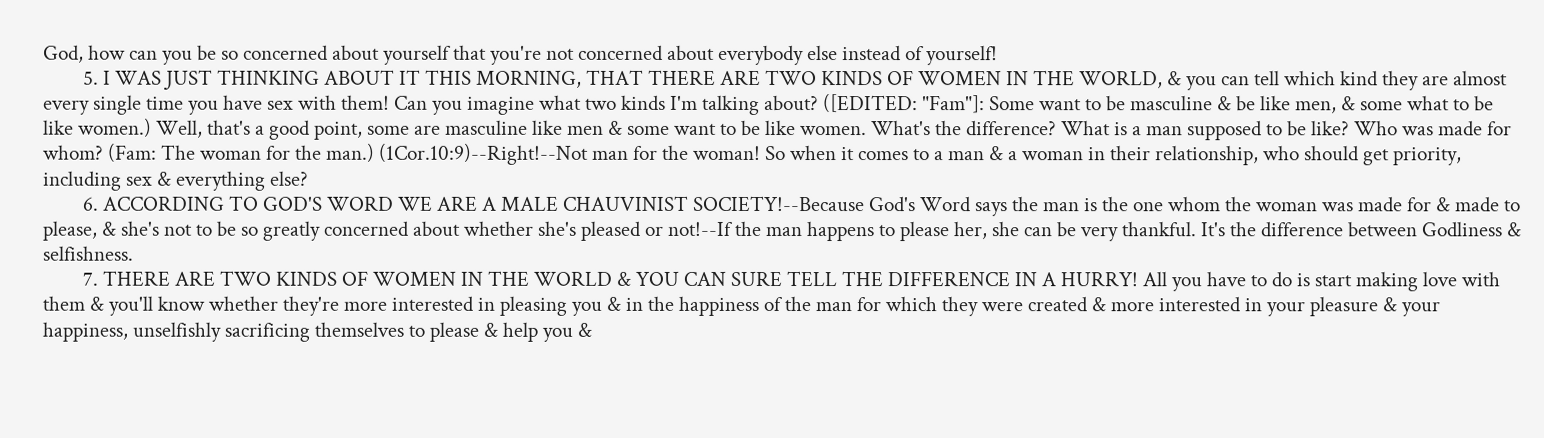God, how can you be so concerned about yourself that you're not concerned about everybody else instead of yourself!
        5. I WAS JUST THINKING ABOUT IT THIS MORNING, THAT THERE ARE TWO KINDS OF WOMEN IN THE WORLD, & you can tell which kind they are almost every single time you have sex with them! Can you imagine what two kinds I'm talking about? ([EDITED: "Fam"]: Some want to be masculine & be like men, & some what to be like women.) Well, that's a good point, some are masculine like men & some want to be like women. What's the difference? What is a man supposed to be like? Who was made for whom? (Fam: The woman for the man.) (1Cor.10:9)--Right!--Not man for the woman! So when it comes to a man & a woman in their relationship, who should get priority, including sex & everything else?
        6. ACCORDING TO GOD'S WORD WE ARE A MALE CHAUVINIST SOCIETY!--Because God's Word says the man is the one whom the woman was made for & made to please, & she's not to be so greatly concerned about whether she's pleased or not!--If the man happens to please her, she can be very thankful. It's the difference between Godliness & selfishness.
        7. THERE ARE TWO KINDS OF WOMEN IN THE WORLD & YOU CAN SURE TELL THE DIFFERENCE IN A HURRY! All you have to do is start making love with them & you'll know whether they're more interested in pleasing you & in the happiness of the man for which they were created & more interested in your pleasure & your happiness, unselfishly sacrificing themselves to please & help you &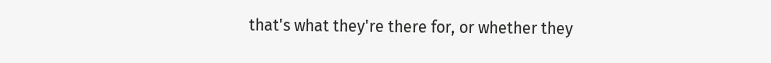that's what they're there for, or whether they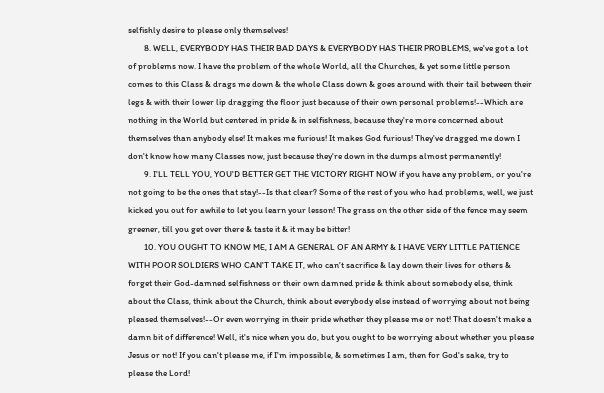selfishly desire to please only themselves!
        8. WELL, EVERYBODY HAS THEIR BAD DAYS & EVERYBODY HAS THEIR PROBLEMS, we've got a lot of problems now. I have the problem of the whole World, all the Churches, & yet some little person comes to this Class & drags me down & the whole Class down & goes around with their tail between their legs & with their lower lip dragging the floor just because of their own personal problems!--Which are nothing in the World but centered in pride & in selfishness, because they're more concerned about themselves than anybody else! It makes me furious! It makes God furious! They've dragged me down I don't know how many Classes now, just because they're down in the dumps almost permanently!
        9. I'LL TELL YOU, YOU'D BETTER GET THE VICTORY RIGHT NOW if you have any problem, or you're not going to be the ones that stay!--Is that clear? Some of the rest of you who had problems, well, we just kicked you out for awhile to let you learn your lesson! The grass on the other side of the fence may seem greener, till you get over there & taste it & it may be bitter!
        10. YOU OUGHT TO KNOW ME, I AM A GENERAL OF AN ARMY & I HAVE VERY LITTLE PATIENCE WITH POOR SOLDIERS WHO CAN'T TAKE IT, who can't sacrifice & lay down their lives for others & forget their God-damned selfishness or their own damned pride & think about somebody else, think about the Class, think about the Church, think about everybody else instead of worrying about not being pleased themselves!--Or even worrying in their pride whether they please me or not! That doesn't make a damn bit of difference! Well, it's nice when you do, but you ought to be worrying about whether you please Jesus or not! If you can't please me, if I'm impossible, & sometimes I am, then for God's sake, try to please the Lord!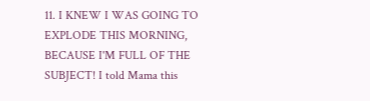11. I KNEW I WAS GOING TO EXPLODE THIS MORNING, BECAUSE I'M FULL OF THE SUBJECT! I told Mama this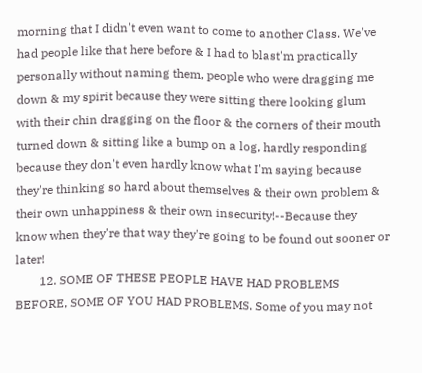morning that I didn't even want to come to another Class. We've had people like that here before & I had to blast'm practically personally without naming them, people who were dragging me down & my spirit because they were sitting there looking glum with their chin dragging on the floor & the corners of their mouth turned down & sitting like a bump on a log, hardly responding because they don't even hardly know what I'm saying because they're thinking so hard about themselves & their own problem & their own unhappiness & their own insecurity!--Because they know when they're that way they're going to be found out sooner or later!
        12. SOME OF THESE PEOPLE HAVE HAD PROBLEMS BEFORE, SOME OF YOU HAD PROBLEMS. Some of you may not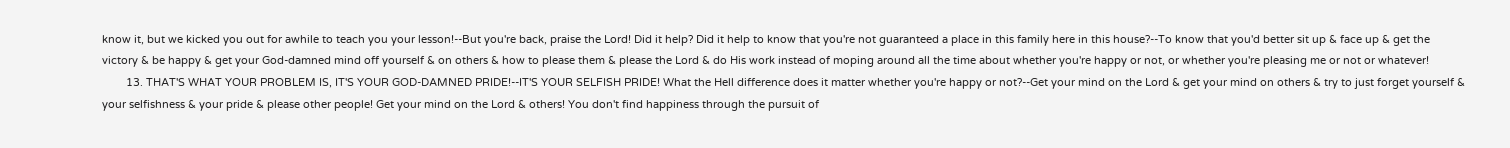know it, but we kicked you out for awhile to teach you your lesson!--But you're back, praise the Lord! Did it help? Did it help to know that you're not guaranteed a place in this family here in this house?--To know that you'd better sit up & face up & get the victory & be happy & get your God-damned mind off yourself & on others & how to please them & please the Lord & do His work instead of moping around all the time about whether you're happy or not, or whether you're pleasing me or not or whatever!
        13. THAT'S WHAT YOUR PROBLEM IS, IT'S YOUR GOD-DAMNED PRIDE!--IT'S YOUR SELFISH PRIDE! What the Hell difference does it matter whether you're happy or not?--Get your mind on the Lord & get your mind on others & try to just forget yourself & your selfishness & your pride & please other people! Get your mind on the Lord & others! You don't find happiness through the pursuit of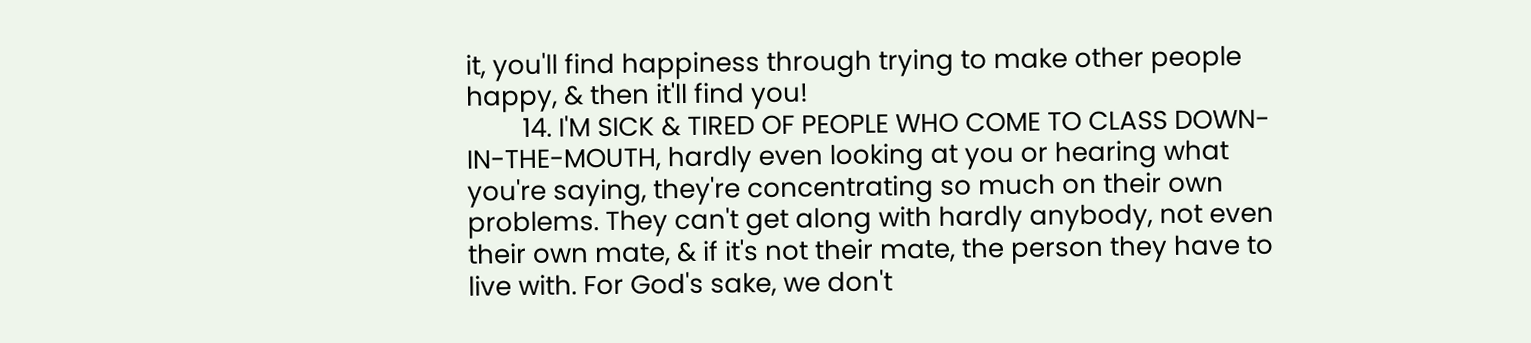it, you'll find happiness through trying to make other people happy, & then it'll find you!
        14. I'M SICK & TIRED OF PEOPLE WHO COME TO CLASS DOWN-IN-THE-MOUTH, hardly even looking at you or hearing what you're saying, they're concentrating so much on their own problems. They can't get along with hardly anybody, not even their own mate, & if it's not their mate, the person they have to live with. For God's sake, we don't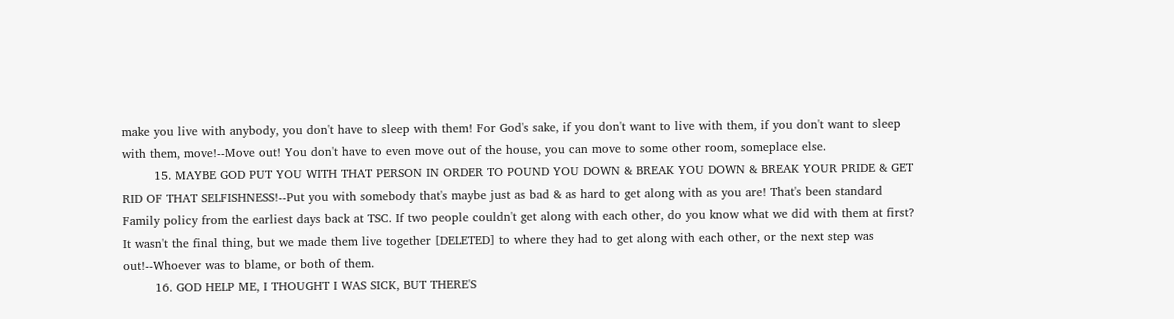make you live with anybody, you don't have to sleep with them! For God's sake, if you don't want to live with them, if you don't want to sleep with them, move!--Move out! You don't have to even move out of the house, you can move to some other room, someplace else.
        15. MAYBE GOD PUT YOU WITH THAT PERSON IN ORDER TO POUND YOU DOWN & BREAK YOU DOWN & BREAK YOUR PRIDE & GET RID OF THAT SELFISHNESS!--Put you with somebody that's maybe just as bad & as hard to get along with as you are! That's been standard Family policy from the earliest days back at TSC. If two people couldn't get along with each other, do you know what we did with them at first? It wasn't the final thing, but we made them live together [DELETED] to where they had to get along with each other, or the next step was out!--Whoever was to blame, or both of them.
        16. GOD HELP ME, I THOUGHT I WAS SICK, BUT THERE'S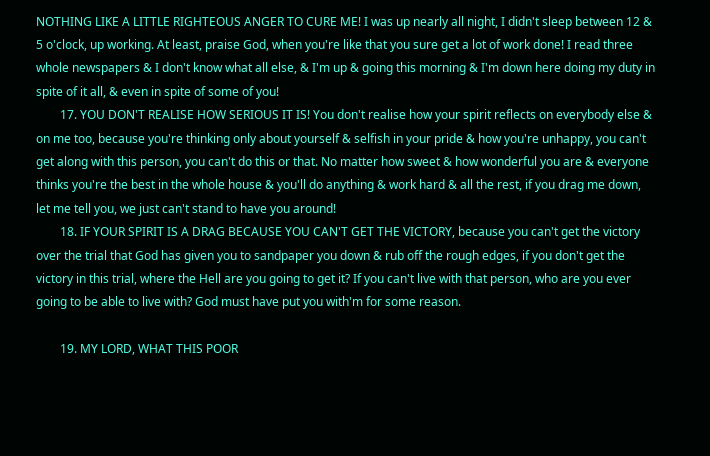NOTHING LIKE A LITTLE RIGHTEOUS ANGER TO CURE ME! I was up nearly all night, I didn't sleep between 12 & 5 o'clock, up working. At least, praise God, when you're like that you sure get a lot of work done! I read three whole newspapers & I don't know what all else, & I'm up & going this morning & I'm down here doing my duty in spite of it all, & even in spite of some of you!
        17. YOU DON'T REALISE HOW SERIOUS IT IS! You don't realise how your spirit reflects on everybody else & on me too, because you're thinking only about yourself & selfish in your pride & how you're unhappy, you can't get along with this person, you can't do this or that. No matter how sweet & how wonderful you are & everyone thinks you're the best in the whole house & you'll do anything & work hard & all the rest, if you drag me down, let me tell you, we just can't stand to have you around!
        18. IF YOUR SPIRIT IS A DRAG BECAUSE YOU CAN'T GET THE VICTORY, because you can't get the victory over the trial that God has given you to sandpaper you down & rub off the rough edges, if you don't get the victory in this trial, where the Hell are you going to get it? If you can't live with that person, who are you ever going to be able to live with? God must have put you with'm for some reason.

        19. MY LORD, WHAT THIS POOR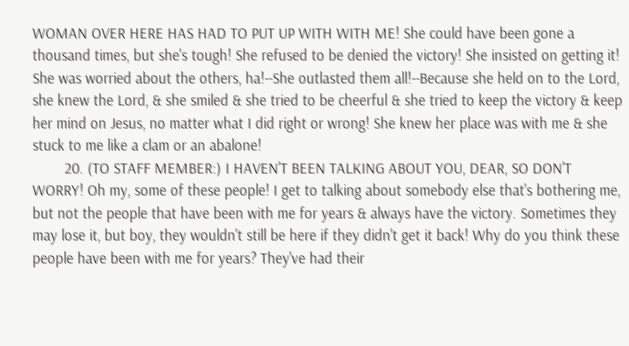WOMAN OVER HERE HAS HAD TO PUT UP WITH WITH ME! She could have been gone a thousand times, but she's tough! She refused to be denied the victory! She insisted on getting it! She was worried about the others, ha!--She outlasted them all!--Because she held on to the Lord, she knew the Lord, & she smiled & she tried to be cheerful & she tried to keep the victory & keep her mind on Jesus, no matter what I did right or wrong! She knew her place was with me & she stuck to me like a clam or an abalone!
        20. (TO STAFF MEMBER:) I HAVEN'T BEEN TALKING ABOUT YOU, DEAR, SO DON'T WORRY! Oh my, some of these people! I get to talking about somebody else that's bothering me, but not the people that have been with me for years & always have the victory. Sometimes they may lose it, but boy, they wouldn't still be here if they didn't get it back! Why do you think these people have been with me for years? They've had their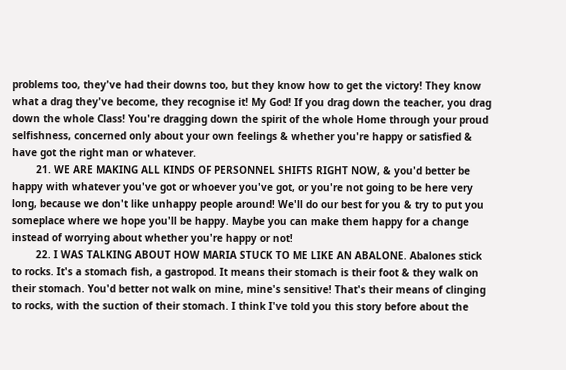problems too, they've had their downs too, but they know how to get the victory! They know what a drag they've become, they recognise it! My God! If you drag down the teacher, you drag down the whole Class! You're dragging down the spirit of the whole Home through your proud selfishness, concerned only about your own feelings & whether you're happy or satisfied & have got the right man or whatever.
        21. WE ARE MAKING ALL KINDS OF PERSONNEL SHIFTS RIGHT NOW, & you'd better be happy with whatever you've got or whoever you've got, or you're not going to be here very long, because we don't like unhappy people around! We'll do our best for you & try to put you someplace where we hope you'll be happy. Maybe you can make them happy for a change instead of worrying about whether you're happy or not!
        22. I WAS TALKING ABOUT HOW MARIA STUCK TO ME LIKE AN ABALONE. Abalones stick to rocks. It's a stomach fish, a gastropod. It means their stomach is their foot & they walk on their stomach. You'd better not walk on mine, mine's sensitive! That's their means of clinging to rocks, with the suction of their stomach. I think I've told you this story before about the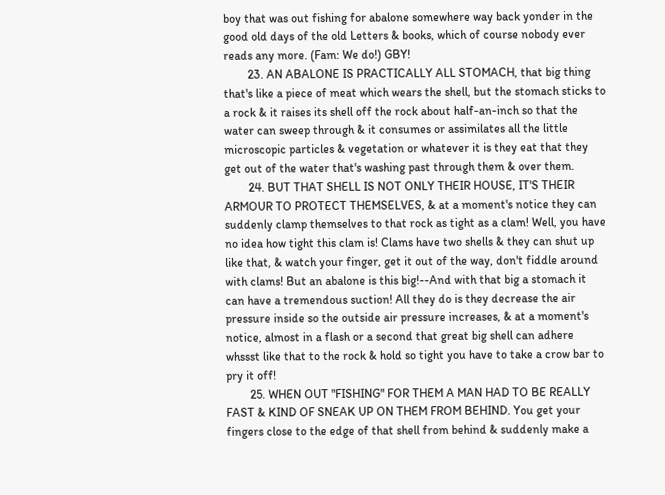boy that was out fishing for abalone somewhere way back yonder in the good old days of the old Letters & books, which of course nobody ever reads any more. (Fam: We do!) GBY!
        23. AN ABALONE IS PRACTICALLY ALL STOMACH, that big thing that's like a piece of meat which wears the shell, but the stomach sticks to a rock & it raises its shell off the rock about half-an-inch so that the water can sweep through & it consumes or assimilates all the little microscopic particles & vegetation or whatever it is they eat that they get out of the water that's washing past through them & over them.
        24. BUT THAT SHELL IS NOT ONLY THEIR HOUSE, IT'S THEIR ARMOUR TO PROTECT THEMSELVES, & at a moment's notice they can suddenly clamp themselves to that rock as tight as a clam! Well, you have no idea how tight this clam is! Clams have two shells & they can shut up like that, & watch your finger, get it out of the way, don't fiddle around with clams! But an abalone is this big!--And with that big a stomach it can have a tremendous suction! All they do is they decrease the air pressure inside so the outside air pressure increases, & at a moment's notice, almost in a flash or a second that great big shell can adhere whssst like that to the rock & hold so tight you have to take a crow bar to pry it off!
        25. WHEN OUT "FISHING" FOR THEM A MAN HAD TO BE REALLY FAST & KIND OF SNEAK UP ON THEM FROM BEHIND. You get your fingers close to the edge of that shell from behind & suddenly make a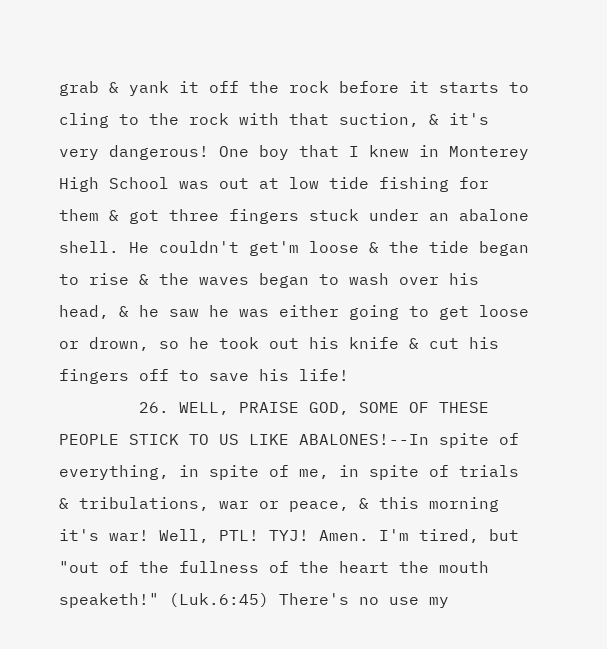grab & yank it off the rock before it starts to cling to the rock with that suction, & it's very dangerous! One boy that I knew in Monterey High School was out at low tide fishing for them & got three fingers stuck under an abalone shell. He couldn't get'm loose & the tide began to rise & the waves began to wash over his head, & he saw he was either going to get loose or drown, so he took out his knife & cut his fingers off to save his life!
        26. WELL, PRAISE GOD, SOME OF THESE PEOPLE STICK TO US LIKE ABALONES!--In spite of everything, in spite of me, in spite of trials & tribulations, war or peace, & this morning it's war! Well, PTL! TYJ! Amen. I'm tired, but "out of the fullness of the heart the mouth speaketh!" (Luk.6:45) There's no use my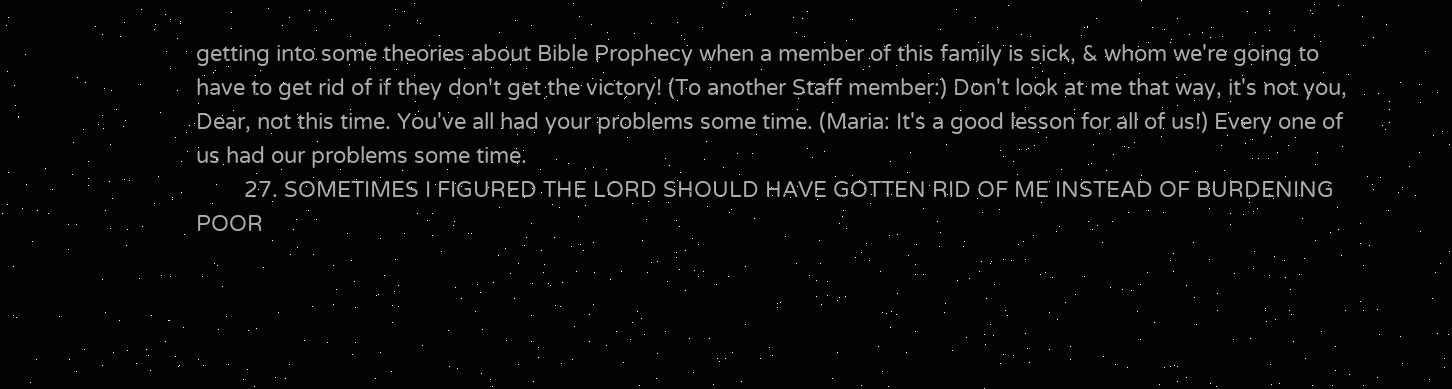getting into some theories about Bible Prophecy when a member of this family is sick, & whom we're going to have to get rid of if they don't get the victory! (To another Staff member:) Don't look at me that way, it's not you, Dear, not this time. You've all had your problems some time. (Maria: It's a good lesson for all of us!) Every one of us had our problems some time.
        27. SOMETIMES I FIGURED THE LORD SHOULD HAVE GOTTEN RID OF ME INSTEAD OF BURDENING POOR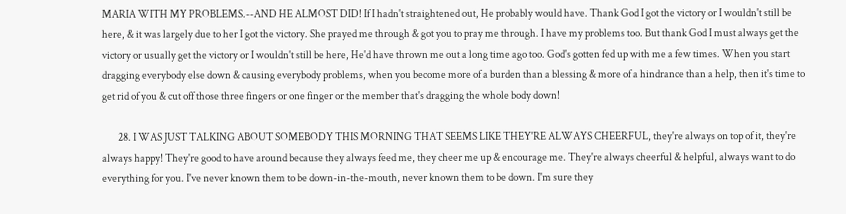MARIA WITH MY PROBLEMS.--AND HE ALMOST DID! If I hadn't straightened out, He probably would have. Thank God I got the victory or I wouldn't still be here, & it was largely due to her I got the victory. She prayed me through & got you to pray me through. I have my problems too. But thank God I must always get the victory or usually get the victory or I wouldn't still be here, He'd have thrown me out a long time ago too. God's gotten fed up with me a few times. When you start dragging everybody else down & causing everybody problems, when you become more of a burden than a blessing & more of a hindrance than a help, then it's time to get rid of you & cut off those three fingers or one finger or the member that's dragging the whole body down!

        28. I WAS JUST TALKING ABOUT SOMEBODY THIS MORNING THAT SEEMS LIKE THEY'RE ALWAYS CHEERFUL, they're always on top of it, they're always happy! They're good to have around because they always feed me, they cheer me up & encourage me. They're always cheerful & helpful, always want to do everything for you. I've never known them to be down-in-the-mouth, never known them to be down. I'm sure they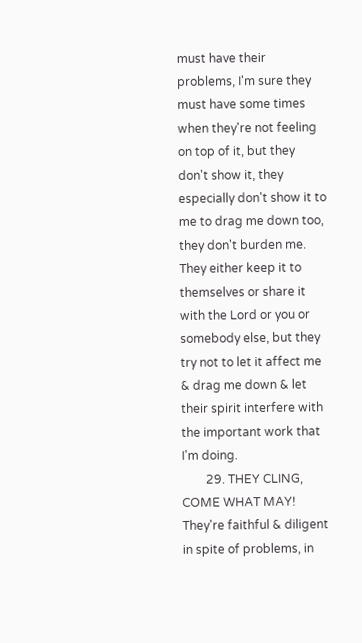must have their problems, I'm sure they must have some times when they're not feeling on top of it, but they don't show it, they especially don't show it to me to drag me down too, they don't burden me. They either keep it to themselves or share it with the Lord or you or somebody else, but they try not to let it affect me & drag me down & let their spirit interfere with the important work that I'm doing.
        29. THEY CLING, COME WHAT MAY! They're faithful & diligent in spite of problems, in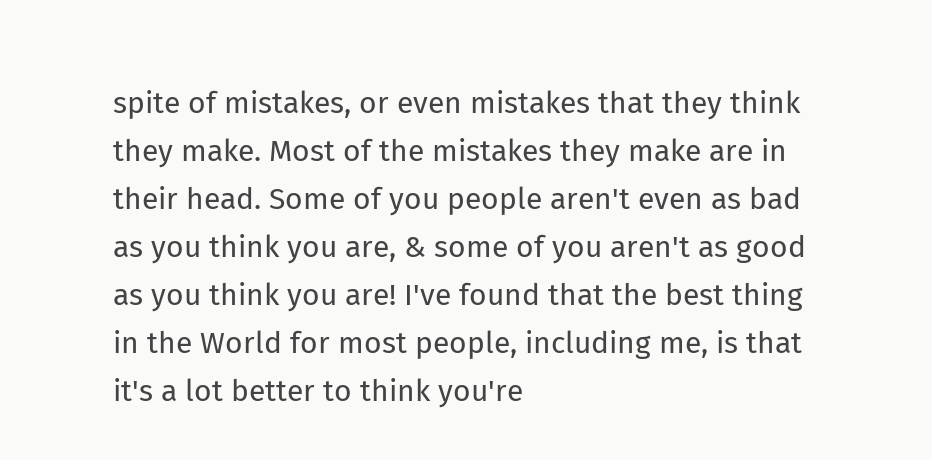spite of mistakes, or even mistakes that they think they make. Most of the mistakes they make are in their head. Some of you people aren't even as bad as you think you are, & some of you aren't as good as you think you are! I've found that the best thing in the World for most people, including me, is that it's a lot better to think you're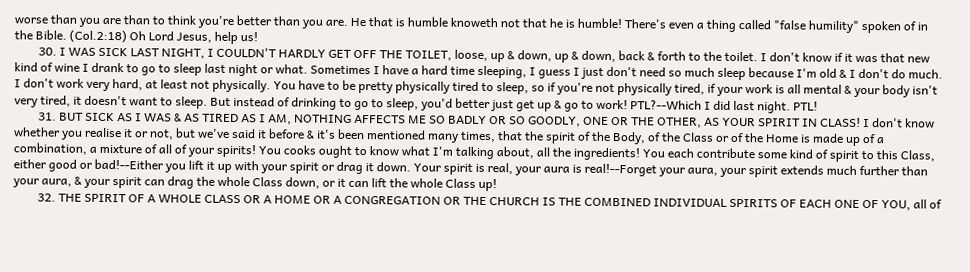worse than you are than to think you're better than you are. He that is humble knoweth not that he is humble! There's even a thing called "false humility" spoken of in the Bible. (Col.2:18) Oh Lord Jesus, help us!
        30. I WAS SICK LAST NIGHT, I COULDN'T HARDLY GET OFF THE TOILET, loose, up & down, up & down, back & forth to the toilet. I don't know if it was that new kind of wine I drank to go to sleep last night or what. Sometimes I have a hard time sleeping, I guess I just don't need so much sleep because I'm old & I don't do much. I don't work very hard, at least not physically. You have to be pretty physically tired to sleep, so if you're not physically tired, if your work is all mental & your body isn't very tired, it doesn't want to sleep. But instead of drinking to go to sleep, you'd better just get up & go to work! PTL?--Which I did last night. PTL!
        31. BUT SICK AS I WAS & AS TIRED AS I AM, NOTHING AFFECTS ME SO BADLY OR SO GOODLY, ONE OR THE OTHER, AS YOUR SPIRIT IN CLASS! I don't know whether you realise it or not, but we've said it before & it's been mentioned many times, that the spirit of the Body, of the Class or of the Home is made up of a combination, a mixture of all of your spirits! You cooks ought to know what I'm talking about, all the ingredients! You each contribute some kind of spirit to this Class, either good or bad!--Either you lift it up with your spirit or drag it down. Your spirit is real, your aura is real!--Forget your aura, your spirit extends much further than your aura, & your spirit can drag the whole Class down, or it can lift the whole Class up!
        32. THE SPIRIT OF A WHOLE CLASS OR A HOME OR A CONGREGATION OR THE CHURCH IS THE COMBINED INDIVIDUAL SPIRITS OF EACH ONE OF YOU, all of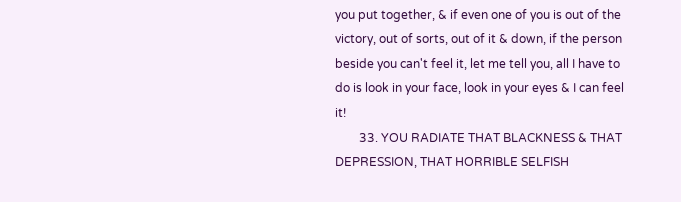you put together, & if even one of you is out of the victory, out of sorts, out of it & down, if the person beside you can't feel it, let me tell you, all I have to do is look in your face, look in your eyes & I can feel it!
        33. YOU RADIATE THAT BLACKNESS & THAT DEPRESSION, THAT HORRIBLE SELFISH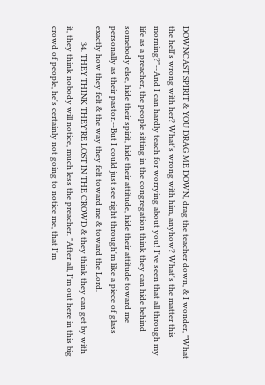DOWNCAST SPIRIT & YOU DRAG ME DOWN, drag the teacher down, & I wonder, "What the hell's wrong with her? What's wrong with him, anyhow? What's the matter this morning?"--And I can hardly teach for worrying about you! I've seen that all through my life as a preacher, the people sitting in the congregation think they can hide behind somebody else, hide their spirit, hide their attitude, hide their attitude toward me personally as their pastor.--But I could just see right through'm like a piece of glass exactly how they felt & the way they felt toward me & toward the Lord.
        34. THEY THINK THEY'RE LOST IN THE CROWD & they think they can get by with it, they think nobody will notice, much less the preacher. "After all, I'm out here in this big crowd of people, he's certainly not going to notice me, that I'm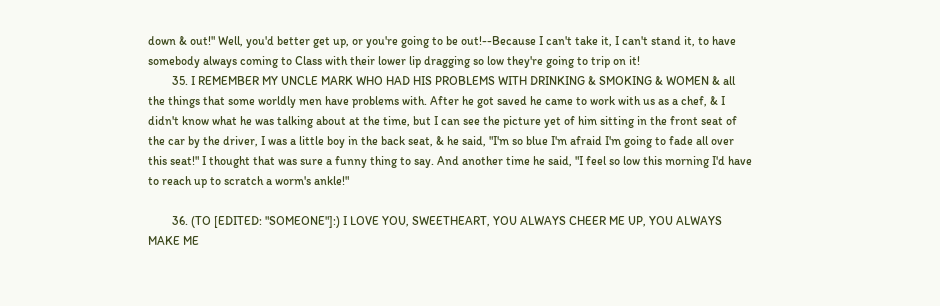down & out!" Well, you'd better get up, or you're going to be out!--Because I can't take it, I can't stand it, to have somebody always coming to Class with their lower lip dragging so low they're going to trip on it!
        35. I REMEMBER MY UNCLE MARK WHO HAD HIS PROBLEMS WITH DRINKING & SMOKING & WOMEN & all the things that some worldly men have problems with. After he got saved he came to work with us as a chef, & I didn't know what he was talking about at the time, but I can see the picture yet of him sitting in the front seat of the car by the driver, I was a little boy in the back seat, & he said, "I'm so blue I'm afraid I'm going to fade all over this seat!" I thought that was sure a funny thing to say. And another time he said, "I feel so low this morning I'd have to reach up to scratch a worm's ankle!"

        36. (TO [EDITED: "SOMEONE"]:) I LOVE YOU, SWEETHEART, YOU ALWAYS CHEER ME UP, YOU ALWAYS MAKE ME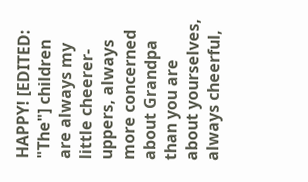HAPPY! [EDITED: "The"] children are always my little cheerer-uppers, always more concerned about Grandpa than you are about yourselves, always cheerful,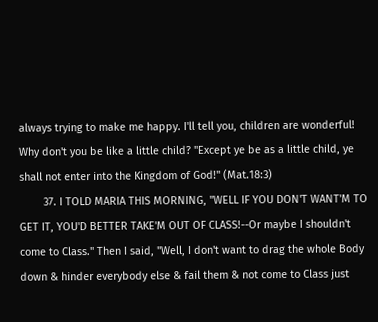always trying to make me happy. I'll tell you, children are wonderful! Why don't you be like a little child? "Except ye be as a little child, ye shall not enter into the Kingdom of God!" (Mat.18:3)
        37. I TOLD MARIA THIS MORNING, "WELL IF YOU DON'T WANT'M TO GET IT, YOU'D BETTER TAKE'M OUT OF CLASS!--Or maybe I shouldn't come to Class." Then I said, "Well, I don't want to drag the whole Body down & hinder everybody else & fail them & not come to Class just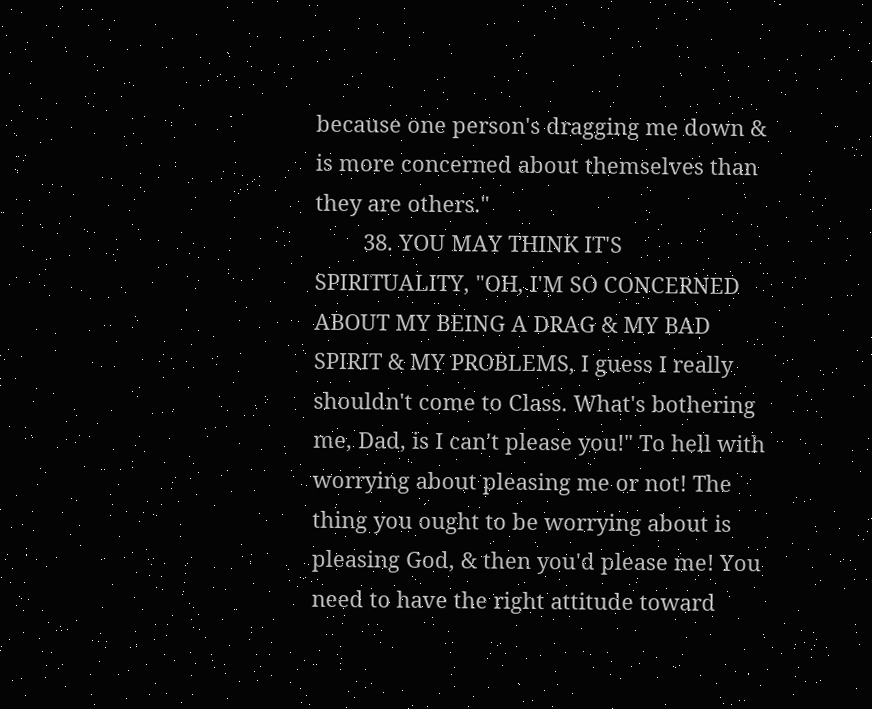because one person's dragging me down & is more concerned about themselves than they are others."
        38. YOU MAY THINK IT'S SPIRITUALITY, "OH, I'M SO CONCERNED ABOUT MY BEING A DRAG & MY BAD SPIRIT & MY PROBLEMS, I guess I really shouldn't come to Class. What's bothering me, Dad, is I can't please you!" To hell with worrying about pleasing me or not! The thing you ought to be worrying about is pleasing God, & then you'd please me! You need to have the right attitude toward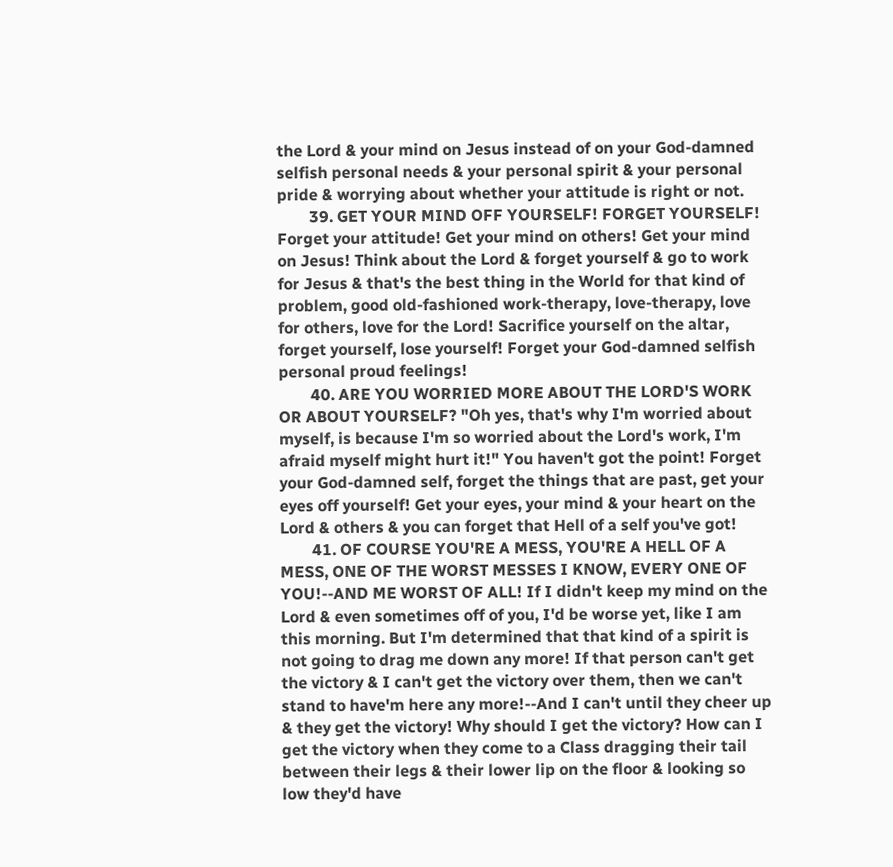the Lord & your mind on Jesus instead of on your God-damned selfish personal needs & your personal spirit & your personal pride & worrying about whether your attitude is right or not.
        39. GET YOUR MIND OFF YOURSELF! FORGET YOURSELF! Forget your attitude! Get your mind on others! Get your mind on Jesus! Think about the Lord & forget yourself & go to work for Jesus & that's the best thing in the World for that kind of problem, good old-fashioned work-therapy, love-therapy, love for others, love for the Lord! Sacrifice yourself on the altar, forget yourself, lose yourself! Forget your God-damned selfish personal proud feelings!
        40. ARE YOU WORRIED MORE ABOUT THE LORD'S WORK OR ABOUT YOURSELF? "Oh yes, that's why I'm worried about myself, is because I'm so worried about the Lord's work, I'm afraid myself might hurt it!" You haven't got the point! Forget your God-damned self, forget the things that are past, get your eyes off yourself! Get your eyes, your mind & your heart on the Lord & others & you can forget that Hell of a self you've got!
        41. OF COURSE YOU'RE A MESS, YOU'RE A HELL OF A MESS, ONE OF THE WORST MESSES I KNOW, EVERY ONE OF YOU!--AND ME WORST OF ALL! If I didn't keep my mind on the Lord & even sometimes off of you, I'd be worse yet, like I am this morning. But I'm determined that that kind of a spirit is not going to drag me down any more! If that person can't get the victory & I can't get the victory over them, then we can't stand to have'm here any more!--And I can't until they cheer up & they get the victory! Why should I get the victory? How can I get the victory when they come to a Class dragging their tail between their legs & their lower lip on the floor & looking so low they'd have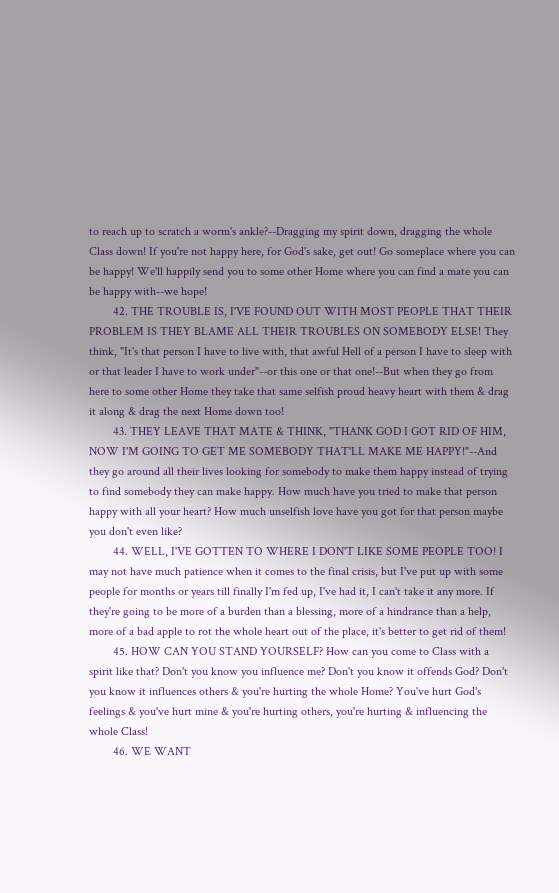to reach up to scratch a worm's ankle?--Dragging my spirit down, dragging the whole Class down! If you're not happy here, for God's sake, get out! Go someplace where you can be happy! We'll happily send you to some other Home where you can find a mate you can be happy with--we hope!
        42. THE TROUBLE IS, I'VE FOUND OUT WITH MOST PEOPLE THAT THEIR PROBLEM IS THEY BLAME ALL THEIR TROUBLES ON SOMEBODY ELSE! They think, "It's that person I have to live with, that awful Hell of a person I have to sleep with or that leader I have to work under"--or this one or that one!--But when they go from here to some other Home they take that same selfish proud heavy heart with them & drag it along & drag the next Home down too!
        43. THEY LEAVE THAT MATE & THINK, "THANK GOD I GOT RID OF HIM, NOW I'M GOING TO GET ME SOMEBODY THAT'LL MAKE ME HAPPY!"--And they go around all their lives looking for somebody to make them happy instead of trying to find somebody they can make happy. How much have you tried to make that person happy with all your heart? How much unselfish love have you got for that person maybe you don't even like?
        44. WELL, I'VE GOTTEN TO WHERE I DON'T LIKE SOME PEOPLE TOO! I may not have much patience when it comes to the final crisis, but I've put up with some people for months or years till finally I'm fed up, I've had it, I can't take it any more. If they're going to be more of a burden than a blessing, more of a hindrance than a help, more of a bad apple to rot the whole heart out of the place, it's better to get rid of them!
        45. HOW CAN YOU STAND YOURSELF? How can you come to Class with a spirit like that? Don't you know you influence me? Don't you know it offends God? Don't you know it influences others & you're hurting the whole Home? You've hurt God's feelings & you've hurt mine & you're hurting others, you're hurting & influencing the whole Class!
        46. WE WANT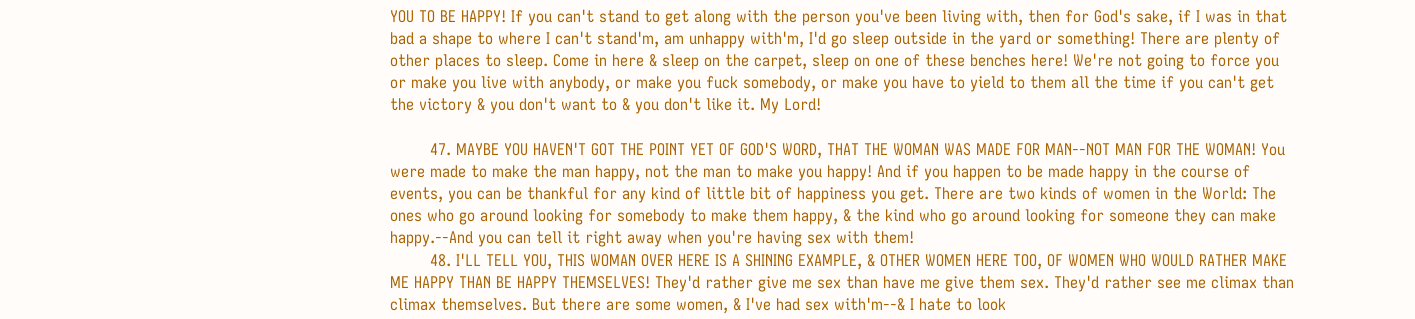YOU TO BE HAPPY! If you can't stand to get along with the person you've been living with, then for God's sake, if I was in that bad a shape to where I can't stand'm, am unhappy with'm, I'd go sleep outside in the yard or something! There are plenty of other places to sleep. Come in here & sleep on the carpet, sleep on one of these benches here! We're not going to force you or make you live with anybody, or make you fuck somebody, or make you have to yield to them all the time if you can't get the victory & you don't want to & you don't like it. My Lord!

        47. MAYBE YOU HAVEN'T GOT THE POINT YET OF GOD'S WORD, THAT THE WOMAN WAS MADE FOR MAN--NOT MAN FOR THE WOMAN! You were made to make the man happy, not the man to make you happy! And if you happen to be made happy in the course of events, you can be thankful for any kind of little bit of happiness you get. There are two kinds of women in the World: The ones who go around looking for somebody to make them happy, & the kind who go around looking for someone they can make happy.--And you can tell it right away when you're having sex with them!
        48. I'LL TELL YOU, THIS WOMAN OVER HERE IS A SHINING EXAMPLE, & OTHER WOMEN HERE TOO, OF WOMEN WHO WOULD RATHER MAKE ME HAPPY THAN BE HAPPY THEMSELVES! They'd rather give me sex than have me give them sex. They'd rather see me climax than climax themselves. But there are some women, & I've had sex with'm--& I hate to look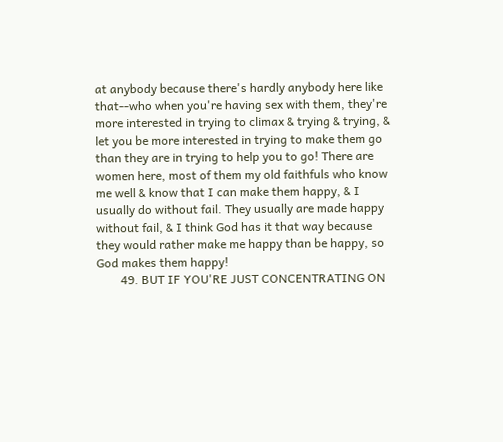at anybody because there's hardly anybody here like that--who when you're having sex with them, they're more interested in trying to climax & trying & trying, & let you be more interested in trying to make them go than they are in trying to help you to go! There are women here, most of them my old faithfuls who know me well & know that I can make them happy, & I usually do without fail. They usually are made happy without fail, & I think God has it that way because they would rather make me happy than be happy, so God makes them happy!
        49. BUT IF YOU'RE JUST CONCENTRATING ON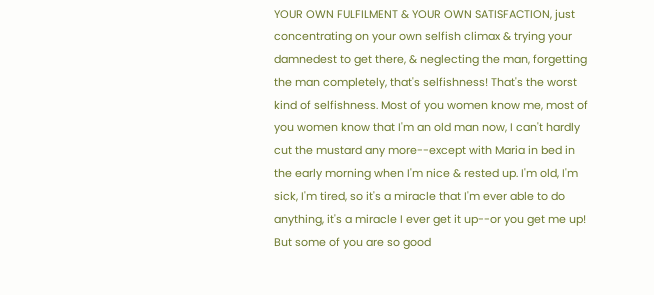YOUR OWN FULFILMENT & YOUR OWN SATISFACTION, just concentrating on your own selfish climax & trying your damnedest to get there, & neglecting the man, forgetting the man completely, that's selfishness! That's the worst kind of selfishness. Most of you women know me, most of you women know that I'm an old man now, I can't hardly cut the mustard any more--except with Maria in bed in the early morning when I'm nice & rested up. I'm old, I'm sick, I'm tired, so it's a miracle that I'm ever able to do anything, it's a miracle I ever get it up--or you get me up! But some of you are so good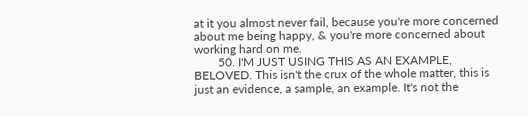at it you almost never fail, because you're more concerned about me being happy, & you're more concerned about working hard on me.
        50. I'M JUST USING THIS AS AN EXAMPLE, BELOVED. This isn't the crux of the whole matter, this is just an evidence, a sample, an example. It's not the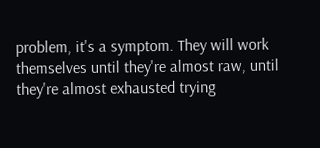problem, it's a symptom. They will work themselves until they're almost raw, until they're almost exhausted trying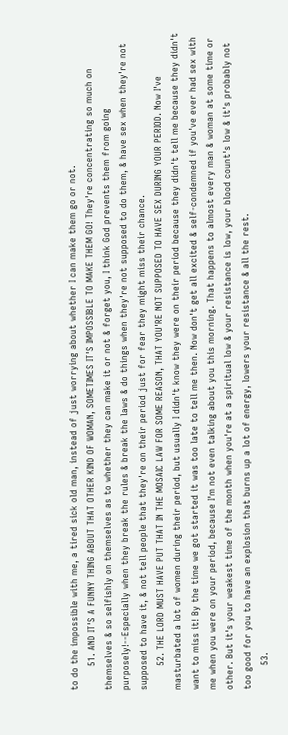to do the impossible with me, a tired sick old man, instead of just worrying about whether I can make them go or not.
        51. AND IT'S A FUNNY THING ABOUT THAT OTHER KIND OF WOMAN, SOMETIMES IT'S IMPOSSIBLE TO MAKE THEM GO! They're concentrating so much on themselves & so selfishly on themselves as to whether they can make it or not & forget you, I think God prevents them from going purposely!--Especially when they break the rules & break the laws & do things when they're not supposed to do them, & have sex when they're not supposed to have it, & not tell people that they're on their period just for fear they might miss their chance.
        52. THE LORD MUST HAVE PUT THAT IN THE MOSAIC LAW FOR SOME REASON, THAT YOU'RE NOT SUPPOSED TO HAVE SEX DURING YOUR PERIOD. Now I've masturbated a lot of women during their period, but usually I didn't know they were on their period because they didn't tell me because they didn't want to miss it! By the time we got started it was too late to tell me then. Now don't get all excited & self-condemned if you've ever had sex with me when you were on your period, because I'm not even talking about you this morning. That happens to almost every man & woman at some time or other. But it's your weakest time of the month when you're at a spiritual low & your resistance is low, your blood count's low & it's probably not too good for you to have an explosion that burns up a lot of energy, lowers your resistance & all the rest.
        53.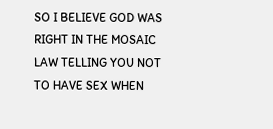SO I BELIEVE GOD WAS RIGHT IN THE MOSAIC LAW TELLING YOU NOT TO HAVE SEX WHEN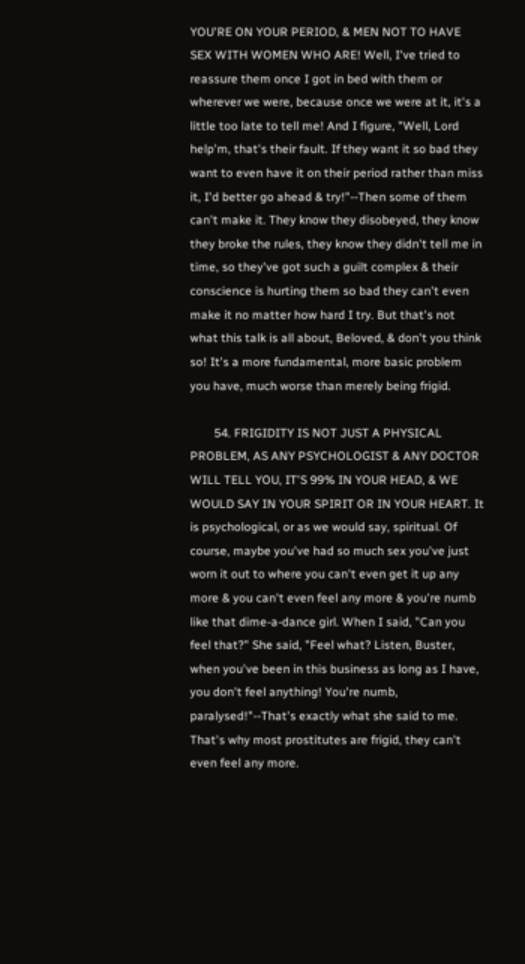YOU'RE ON YOUR PERIOD, & MEN NOT TO HAVE SEX WITH WOMEN WHO ARE! Well, I've tried to reassure them once I got in bed with them or wherever we were, because once we were at it, it's a little too late to tell me! And I figure, "Well, Lord help'm, that's their fault. If they want it so bad they want to even have it on their period rather than miss it, I'd better go ahead & try!"--Then some of them can't make it. They know they disobeyed, they know they broke the rules, they know they didn't tell me in time, so they've got such a guilt complex & their conscience is hurting them so bad they can't even make it no matter how hard I try. But that's not what this talk is all about, Beloved, & don't you think so! It's a more fundamental, more basic problem you have, much worse than merely being frigid.

        54. FRIGIDITY IS NOT JUST A PHYSICAL PROBLEM, AS ANY PSYCHOLOGIST & ANY DOCTOR WILL TELL YOU, IT'S 99% IN YOUR HEAD, & WE WOULD SAY IN YOUR SPIRIT OR IN YOUR HEART. It is psychological, or as we would say, spiritual. Of course, maybe you've had so much sex you've just worn it out to where you can't even get it up any more & you can't even feel any more & you're numb like that dime-a-dance girl. When I said, "Can you feel that?" She said, "Feel what? Listen, Buster, when you've been in this business as long as I have, you don't feel anything! You're numb, paralysed!"--That's exactly what she said to me. That's why most prostitutes are frigid, they can't even feel any more.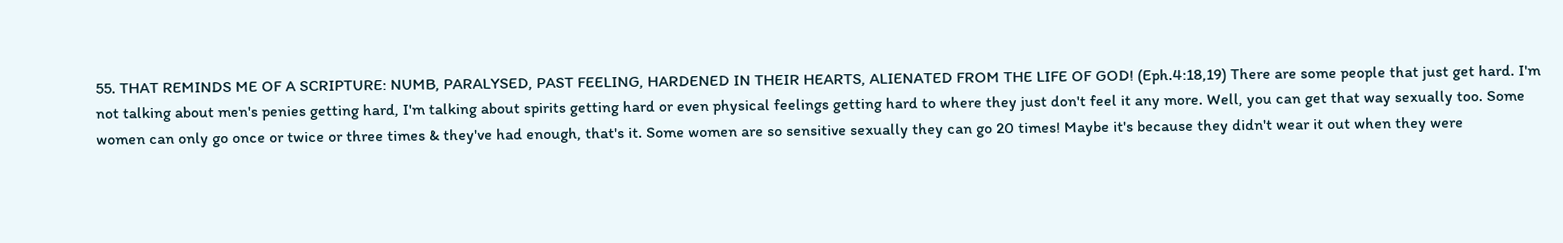55. THAT REMINDS ME OF A SCRIPTURE: NUMB, PARALYSED, PAST FEELING, HARDENED IN THEIR HEARTS, ALIENATED FROM THE LIFE OF GOD! (Eph.4:18,19) There are some people that just get hard. I'm not talking about men's penies getting hard, I'm talking about spirits getting hard or even physical feelings getting hard to where they just don't feel it any more. Well, you can get that way sexually too. Some women can only go once or twice or three times & they've had enough, that's it. Some women are so sensitive sexually they can go 20 times! Maybe it's because they didn't wear it out when they were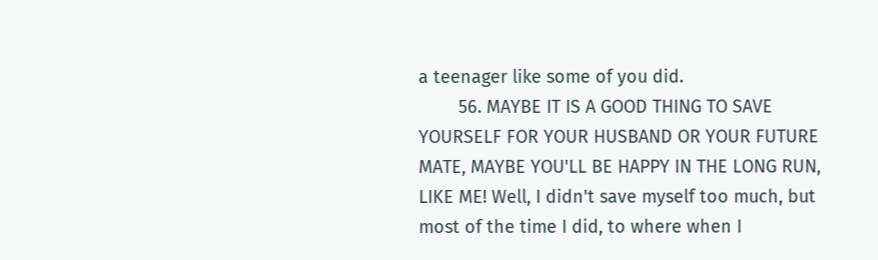a teenager like some of you did.
        56. MAYBE IT IS A GOOD THING TO SAVE YOURSELF FOR YOUR HUSBAND OR YOUR FUTURE MATE, MAYBE YOU'LL BE HAPPY IN THE LONG RUN, LIKE ME! Well, I didn't save myself too much, but most of the time I did, to where when I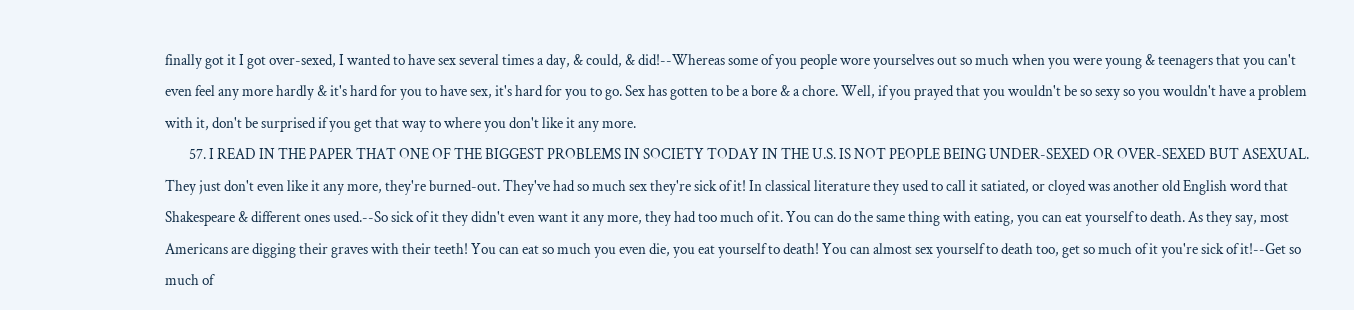finally got it I got over-sexed, I wanted to have sex several times a day, & could, & did!--Whereas some of you people wore yourselves out so much when you were young & teenagers that you can't even feel any more hardly & it's hard for you to have sex, it's hard for you to go. Sex has gotten to be a bore & a chore. Well, if you prayed that you wouldn't be so sexy so you wouldn't have a problem with it, don't be surprised if you get that way to where you don't like it any more.
        57. I READ IN THE PAPER THAT ONE OF THE BIGGEST PROBLEMS IN SOCIETY TODAY IN THE U.S. IS NOT PEOPLE BEING UNDER-SEXED OR OVER-SEXED BUT ASEXUAL. They just don't even like it any more, they're burned-out. They've had so much sex they're sick of it! In classical literature they used to call it satiated, or cloyed was another old English word that Shakespeare & different ones used.--So sick of it they didn't even want it any more, they had too much of it. You can do the same thing with eating, you can eat yourself to death. As they say, most Americans are digging their graves with their teeth! You can eat so much you even die, you eat yourself to death! You can almost sex yourself to death too, get so much of it you're sick of it!--Get so much of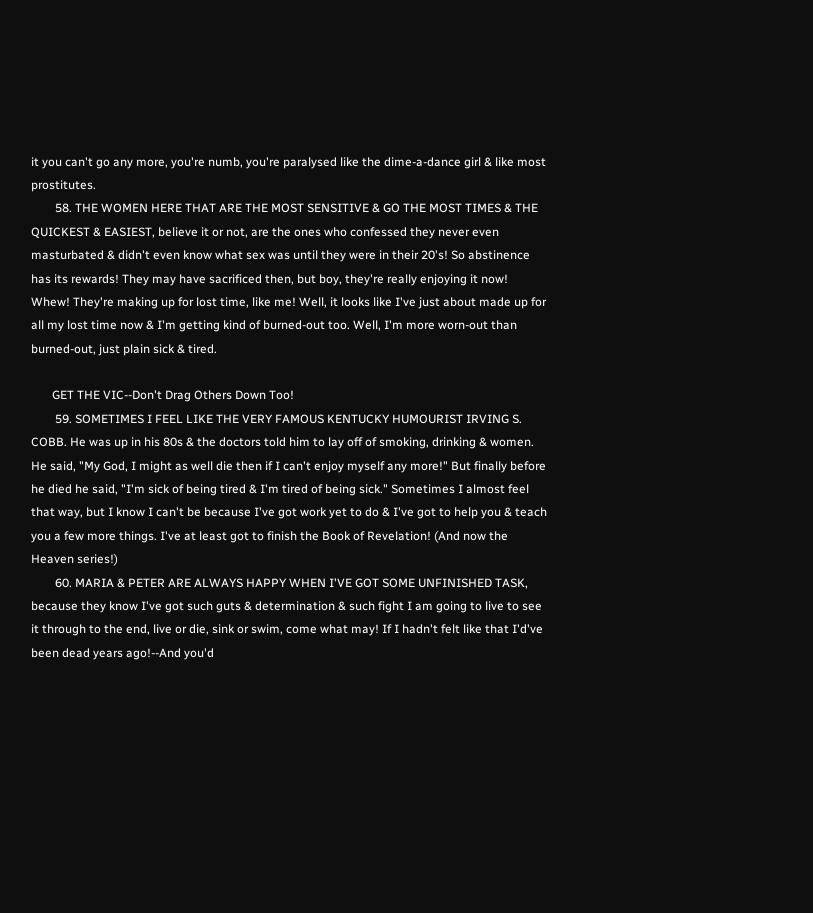it you can't go any more, you're numb, you're paralysed like the dime-a-dance girl & like most prostitutes.
        58. THE WOMEN HERE THAT ARE THE MOST SENSITIVE & GO THE MOST TIMES & THE QUICKEST & EASIEST, believe it or not, are the ones who confessed they never even masturbated & didn't even know what sex was until they were in their 20's! So abstinence has its rewards! They may have sacrificed then, but boy, they're really enjoying it now! Whew! They're making up for lost time, like me! Well, it looks like I've just about made up for all my lost time now & I'm getting kind of burned-out too. Well, I'm more worn-out than burned-out, just plain sick & tired.

       GET THE VIC--Don't Drag Others Down Too!
        59. SOMETIMES I FEEL LIKE THE VERY FAMOUS KENTUCKY HUMOURIST IRVING S. COBB. He was up in his 80s & the doctors told him to lay off of smoking, drinking & women. He said, "My God, I might as well die then if I can't enjoy myself any more!" But finally before he died he said, "I'm sick of being tired & I'm tired of being sick." Sometimes I almost feel that way, but I know I can't be because I've got work yet to do & I've got to help you & teach you a few more things. I've at least got to finish the Book of Revelation! (And now the Heaven series!)
        60. MARIA & PETER ARE ALWAYS HAPPY WHEN I'VE GOT SOME UNFINISHED TASK, because they know I've got such guts & determination & such fight I am going to live to see it through to the end, live or die, sink or swim, come what may! If I hadn't felt like that I'd've been dead years ago!--And you'd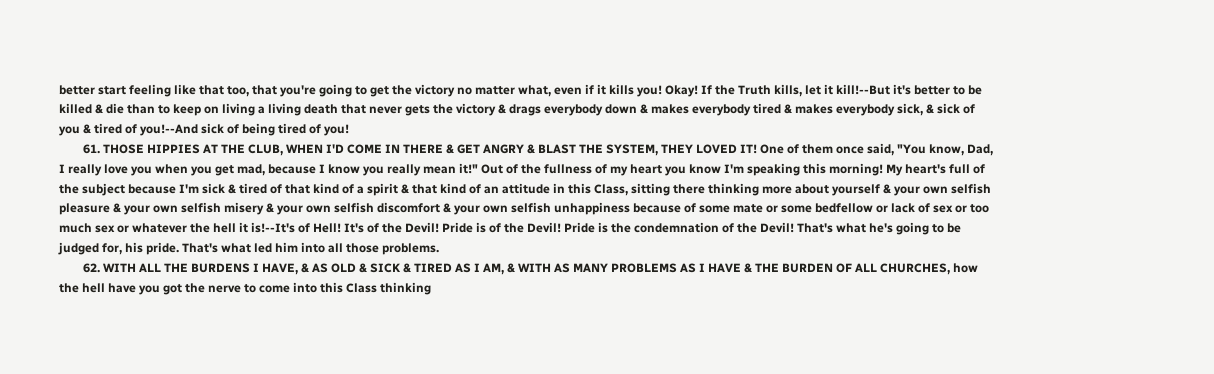better start feeling like that too, that you're going to get the victory no matter what, even if it kills you! Okay! If the Truth kills, let it kill!--But it's better to be killed & die than to keep on living a living death that never gets the victory & drags everybody down & makes everybody tired & makes everybody sick, & sick of you & tired of you!--And sick of being tired of you!
        61. THOSE HIPPIES AT THE CLUB, WHEN I'D COME IN THERE & GET ANGRY & BLAST THE SYSTEM, THEY LOVED IT! One of them once said, "You know, Dad, I really love you when you get mad, because I know you really mean it!" Out of the fullness of my heart you know I'm speaking this morning! My heart's full of the subject because I'm sick & tired of that kind of a spirit & that kind of an attitude in this Class, sitting there thinking more about yourself & your own selfish pleasure & your own selfish misery & your own selfish discomfort & your own selfish unhappiness because of some mate or some bedfellow or lack of sex or too much sex or whatever the hell it is!--It's of Hell! It's of the Devil! Pride is of the Devil! Pride is the condemnation of the Devil! That's what he's going to be judged for, his pride. That's what led him into all those problems.
        62. WITH ALL THE BURDENS I HAVE, & AS OLD & SICK & TIRED AS I AM, & WITH AS MANY PROBLEMS AS I HAVE & THE BURDEN OF ALL CHURCHES, how the hell have you got the nerve to come into this Class thinking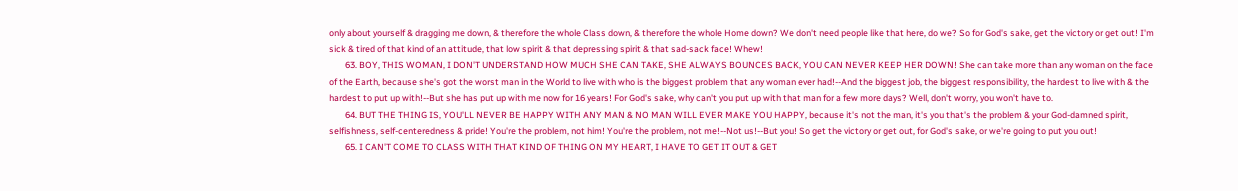only about yourself & dragging me down, & therefore the whole Class down, & therefore the whole Home down? We don't need people like that here, do we? So for God's sake, get the victory or get out! I'm sick & tired of that kind of an attitude, that low spirit & that depressing spirit & that sad-sack face! Whew!
        63. BOY, THIS WOMAN, I DON'T UNDERSTAND HOW MUCH SHE CAN TAKE, SHE ALWAYS BOUNCES BACK, YOU CAN NEVER KEEP HER DOWN! She can take more than any woman on the face of the Earth, because she's got the worst man in the World to live with who is the biggest problem that any woman ever had!--And the biggest job, the biggest responsibility, the hardest to live with & the hardest to put up with!--But she has put up with me now for 16 years! For God's sake, why can't you put up with that man for a few more days? Well, don't worry, you won't have to.
        64. BUT THE THING IS, YOU'LL NEVER BE HAPPY WITH ANY MAN & NO MAN WILL EVER MAKE YOU HAPPY, because it's not the man, it's you that's the problem & your God-damned spirit, selfishness, self-centeredness & pride! You're the problem, not him! You're the problem, not me!--Not us!--But you! So get the victory or get out, for God's sake, or we're going to put you out!
        65. I CAN'T COME TO CLASS WITH THAT KIND OF THING ON MY HEART, I HAVE TO GET IT OUT & GET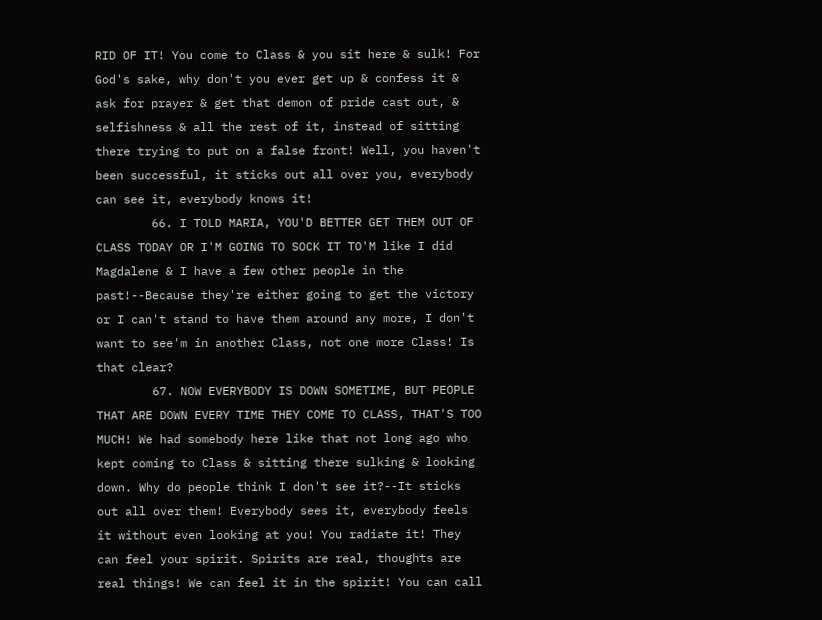RID OF IT! You come to Class & you sit here & sulk! For God's sake, why don't you ever get up & confess it & ask for prayer & get that demon of pride cast out, & selfishness & all the rest of it, instead of sitting there trying to put on a false front! Well, you haven't been successful, it sticks out all over you, everybody can see it, everybody knows it!
        66. I TOLD MARIA, YOU'D BETTER GET THEM OUT OF CLASS TODAY OR I'M GOING TO SOCK IT TO'M like I did Magdalene & I have a few other people in the past!--Because they're either going to get the victory or I can't stand to have them around any more, I don't want to see'm in another Class, not one more Class! Is that clear?
        67. NOW EVERYBODY IS DOWN SOMETIME, BUT PEOPLE THAT ARE DOWN EVERY TIME THEY COME TO CLASS, THAT'S TOO MUCH! We had somebody here like that not long ago who kept coming to Class & sitting there sulking & looking down. Why do people think I don't see it?--It sticks out all over them! Everybody sees it, everybody feels it without even looking at you! You radiate it! They can feel your spirit. Spirits are real, thoughts are real things! We can feel it in the spirit! You can call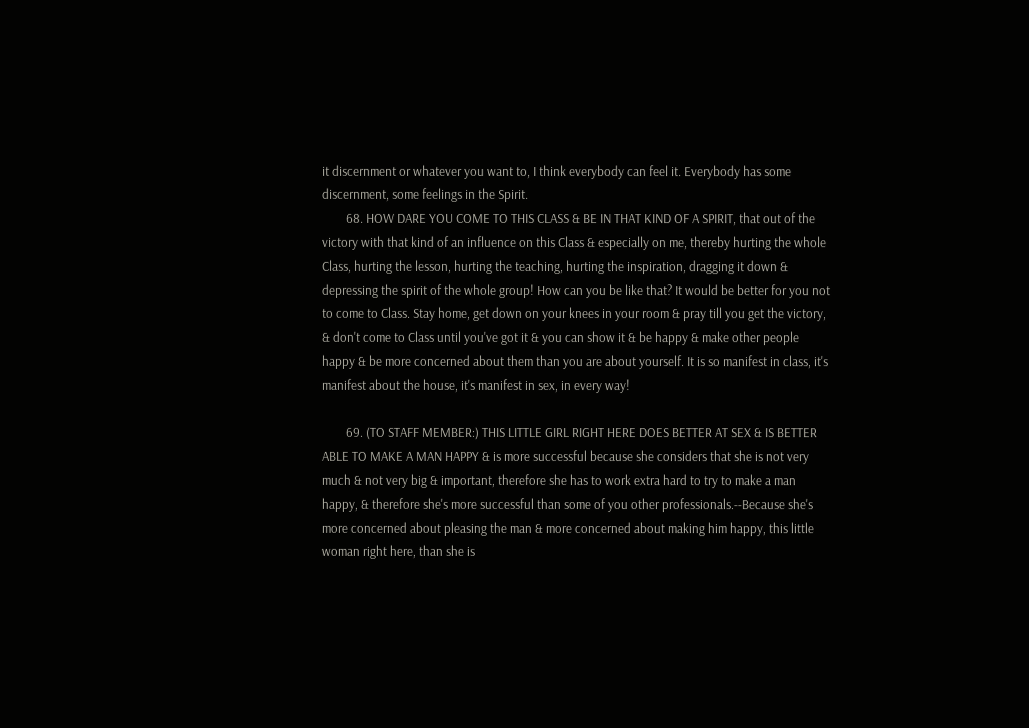it discernment or whatever you want to, I think everybody can feel it. Everybody has some discernment, some feelings in the Spirit.
        68. HOW DARE YOU COME TO THIS CLASS & BE IN THAT KIND OF A SPIRIT, that out of the victory with that kind of an influence on this Class & especially on me, thereby hurting the whole Class, hurting the lesson, hurting the teaching, hurting the inspiration, dragging it down & depressing the spirit of the whole group! How can you be like that? It would be better for you not to come to Class. Stay home, get down on your knees in your room & pray till you get the victory, & don't come to Class until you've got it & you can show it & be happy & make other people happy & be more concerned about them than you are about yourself. It is so manifest in class, it's manifest about the house, it's manifest in sex, in every way!

        69. (TO STAFF MEMBER:) THIS LITTLE GIRL RIGHT HERE DOES BETTER AT SEX & IS BETTER ABLE TO MAKE A MAN HAPPY & is more successful because she considers that she is not very much & not very big & important, therefore she has to work extra hard to try to make a man happy, & therefore she's more successful than some of you other professionals.--Because she's more concerned about pleasing the man & more concerned about making him happy, this little woman right here, than she is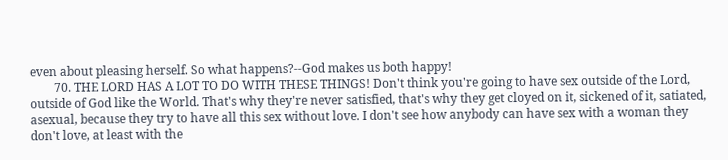even about pleasing herself. So what happens?--God makes us both happy!
        70. THE LORD HAS A LOT TO DO WITH THESE THINGS! Don't think you're going to have sex outside of the Lord, outside of God like the World. That's why they're never satisfied, that's why they get cloyed on it, sickened of it, satiated, asexual, because they try to have all this sex without love. I don't see how anybody can have sex with a woman they don't love, at least with the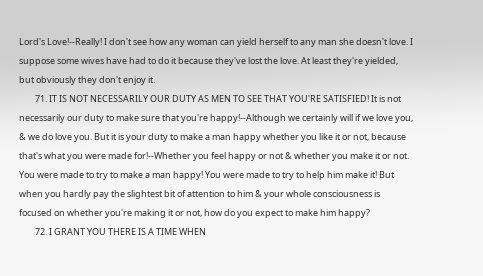Lord's Love!--Really! I don't see how any woman can yield herself to any man she doesn't love. I suppose some wives have had to do it because they've lost the love. At least they're yielded, but obviously they don't enjoy it.
        71. IT IS NOT NECESSARILY OUR DUTY AS MEN TO SEE THAT YOU'RE SATISFIED! It is not necessarily our duty to make sure that you're happy!--Although we certainly will if we love you, & we do love you. But it is your duty to make a man happy whether you like it or not, because that's what you were made for!--Whether you feel happy or not & whether you make it or not. You were made to try to make a man happy! You were made to try to help him make it! But when you hardly pay the slightest bit of attention to him & your whole consciousness is focused on whether you're making it or not, how do you expect to make him happy?
        72. I GRANT YOU THERE IS A TIME WHEN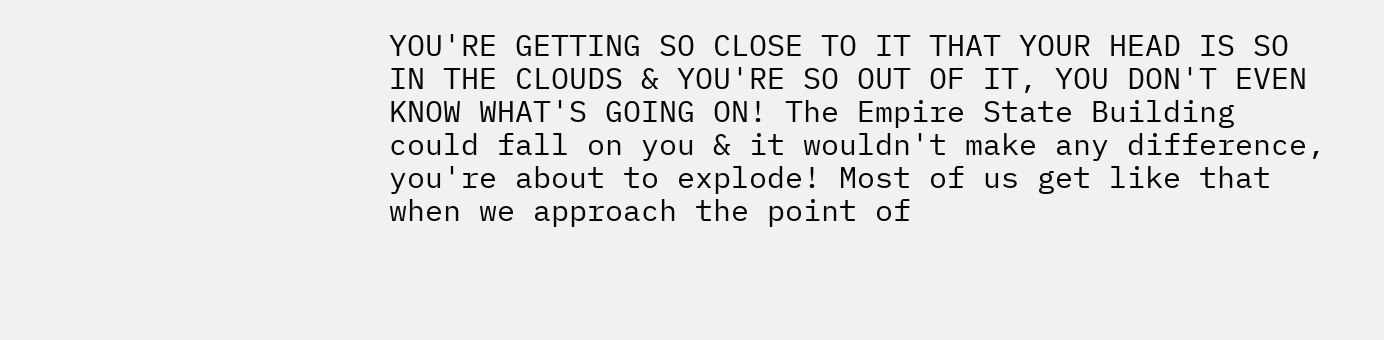YOU'RE GETTING SO CLOSE TO IT THAT YOUR HEAD IS SO IN THE CLOUDS & YOU'RE SO OUT OF IT, YOU DON'T EVEN KNOW WHAT'S GOING ON! The Empire State Building could fall on you & it wouldn't make any difference, you're about to explode! Most of us get like that when we approach the point of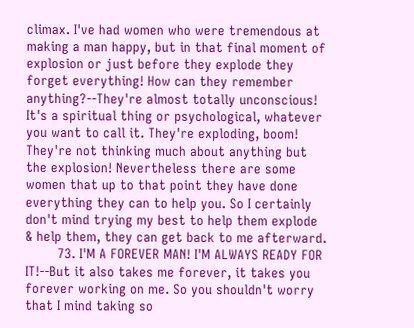climax. I've had women who were tremendous at making a man happy, but in that final moment of explosion or just before they explode they forget everything! How can they remember anything?--They're almost totally unconscious! It's a spiritual thing or psychological, whatever you want to call it. They're exploding, boom! They're not thinking much about anything but the explosion! Nevertheless there are some women that up to that point they have done everything they can to help you. So I certainly don't mind trying my best to help them explode & help them, they can get back to me afterward.
        73. I'M A FOREVER MAN! I'M ALWAYS READY FOR IT!--But it also takes me forever, it takes you forever working on me. So you shouldn't worry that I mind taking so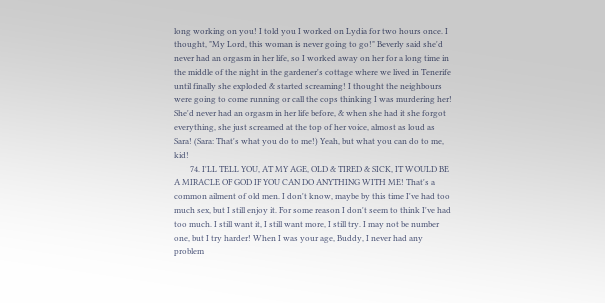long working on you! I told you I worked on Lydia for two hours once. I thought, "My Lord, this woman is never going to go!" Beverly said she'd never had an orgasm in her life, so I worked away on her for a long time in the middle of the night in the gardener's cottage where we lived in Tenerife until finally she exploded & started screaming! I thought the neighbours were going to come running or call the cops thinking I was murdering her! She'd never had an orgasm in her life before, & when she had it she forgot everything, she just screamed at the top of her voice, almost as loud as Sara! (Sara: That's what you do to me!) Yeah, but what you can do to me, kid!
        74. I'LL TELL YOU, AT MY AGE, OLD & TIRED & SICK, IT WOULD BE A MIRACLE OF GOD IF YOU CAN DO ANYTHING WITH ME! That's a common ailment of old men. I don't know, maybe by this time I've had too much sex, but I still enjoy it. For some reason I don't seem to think I've had too much. I still want it, I still want more, I still try. I may not be number one, but I try harder! When I was your age, Buddy, I never had any problem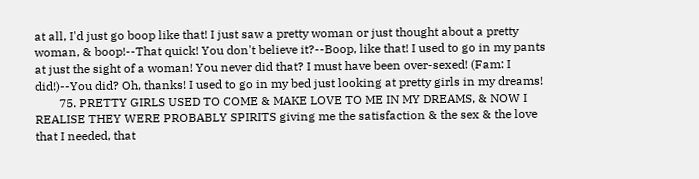at all, I'd just go boop like that! I just saw a pretty woman or just thought about a pretty woman, & boop!--That quick! You don't believe it?--Boop, like that! I used to go in my pants at just the sight of a woman! You never did that? I must have been over-sexed! (Fam: I did!)--You did? Oh, thanks! I used to go in my bed just looking at pretty girls in my dreams!
        75. PRETTY GIRLS USED TO COME & MAKE LOVE TO ME IN MY DREAMS, & NOW I REALISE THEY WERE PROBABLY SPIRITS giving me the satisfaction & the sex & the love that I needed, that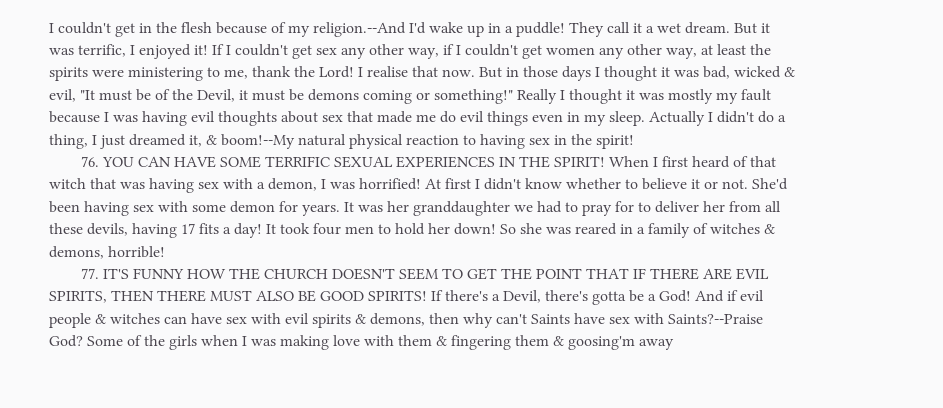I couldn't get in the flesh because of my religion.--And I'd wake up in a puddle! They call it a wet dream. But it was terrific, I enjoyed it! If I couldn't get sex any other way, if I couldn't get women any other way, at least the spirits were ministering to me, thank the Lord! I realise that now. But in those days I thought it was bad, wicked & evil, "It must be of the Devil, it must be demons coming or something!" Really I thought it was mostly my fault because I was having evil thoughts about sex that made me do evil things even in my sleep. Actually I didn't do a thing, I just dreamed it, & boom!--My natural physical reaction to having sex in the spirit!
        76. YOU CAN HAVE SOME TERRIFIC SEXUAL EXPERIENCES IN THE SPIRIT! When I first heard of that witch that was having sex with a demon, I was horrified! At first I didn't know whether to believe it or not. She'd been having sex with some demon for years. It was her granddaughter we had to pray for to deliver her from all these devils, having 17 fits a day! It took four men to hold her down! So she was reared in a family of witches & demons, horrible!
        77. IT'S FUNNY HOW THE CHURCH DOESN'T SEEM TO GET THE POINT THAT IF THERE ARE EVIL SPIRITS, THEN THERE MUST ALSO BE GOOD SPIRITS! If there's a Devil, there's gotta be a God! And if evil people & witches can have sex with evil spirits & demons, then why can't Saints have sex with Saints?--Praise God? Some of the girls when I was making love with them & fingering them & goosing'm away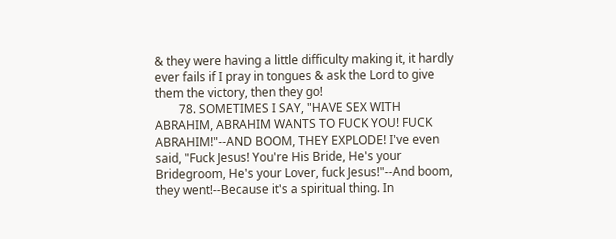& they were having a little difficulty making it, it hardly ever fails if I pray in tongues & ask the Lord to give them the victory, then they go!
        78. SOMETIMES I SAY, "HAVE SEX WITH ABRAHIM, ABRAHIM WANTS TO FUCK YOU! FUCK ABRAHIM!"--AND BOOM, THEY EXPLODE! I've even said, "Fuck Jesus! You're His Bride, He's your Bridegroom, He's your Lover, fuck Jesus!"--And boom, they went!--Because it's a spiritual thing. In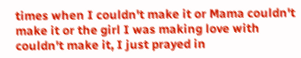times when I couldn't make it or Mama couldn't make it or the girl I was making love with couldn't make it, I just prayed in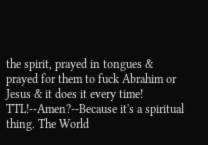the spirit, prayed in tongues & prayed for them to fuck Abrahim or Jesus & it does it every time! TTL!--Amen?--Because it's a spiritual thing. The World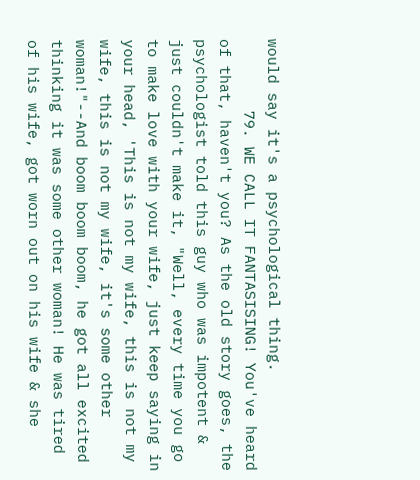would say it's a psychological thing.
        79. WE CALL IT FANTASISING! You've heard of that, haven't you? As the old story goes, the psychologist told this guy who was impotent & just couldn't make it, "Well, every time you go to make love with your wife, just keep saying in your head, 'This is not my wife, this is not my wife, this is not my wife, it's some other woman!"--And boom boom boom, he got all excited thinking it was some other woman! He was tired of his wife, got worn out on his wife & she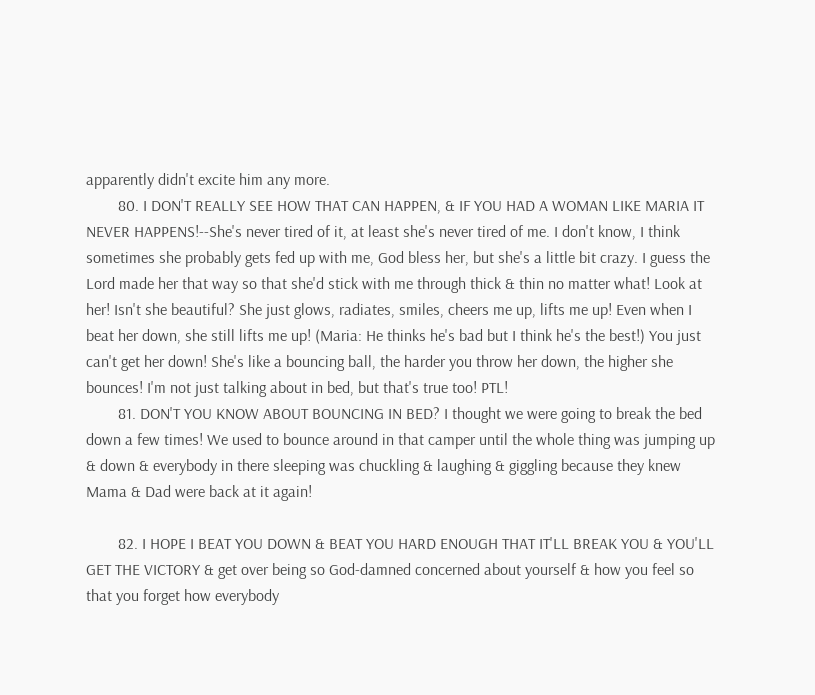apparently didn't excite him any more.
        80. I DON'T REALLY SEE HOW THAT CAN HAPPEN, & IF YOU HAD A WOMAN LIKE MARIA IT NEVER HAPPENS!--She's never tired of it, at least she's never tired of me. I don't know, I think sometimes she probably gets fed up with me, God bless her, but she's a little bit crazy. I guess the Lord made her that way so that she'd stick with me through thick & thin no matter what! Look at her! Isn't she beautiful? She just glows, radiates, smiles, cheers me up, lifts me up! Even when I beat her down, she still lifts me up! (Maria: He thinks he's bad but I think he's the best!) You just can't get her down! She's like a bouncing ball, the harder you throw her down, the higher she bounces! I'm not just talking about in bed, but that's true too! PTL!
        81. DON'T YOU KNOW ABOUT BOUNCING IN BED? I thought we were going to break the bed down a few times! We used to bounce around in that camper until the whole thing was jumping up & down & everybody in there sleeping was chuckling & laughing & giggling because they knew Mama & Dad were back at it again!

        82. I HOPE I BEAT YOU DOWN & BEAT YOU HARD ENOUGH THAT IT'LL BREAK YOU & YOU'LL GET THE VICTORY & get over being so God-damned concerned about yourself & how you feel so that you forget how everybody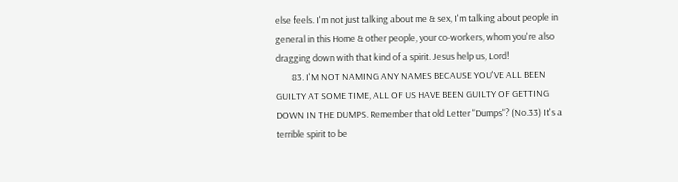else feels. I'm not just talking about me & sex, I'm talking about people in general in this Home & other people, your co-workers, whom you're also dragging down with that kind of a spirit. Jesus help us, Lord!
        83. I'M NOT NAMING ANY NAMES BECAUSE YOU'VE ALL BEEN GUILTY AT SOME TIME, ALL OF US HAVE BEEN GUILTY OF GETTING DOWN IN THE DUMPS. Remember that old Letter "Dumps"? (No.33) It's a terrible spirit to be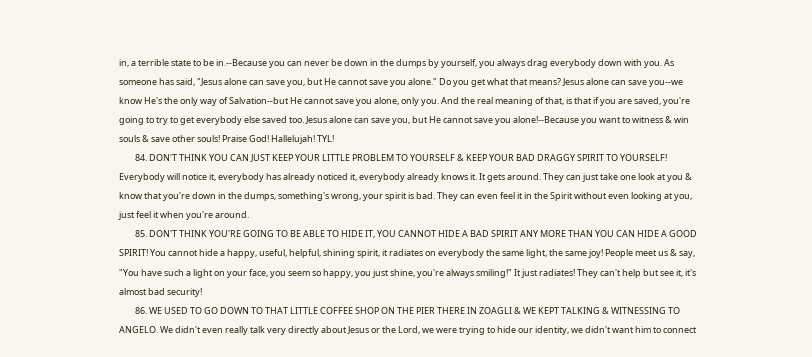in, a terrible state to be in.--Because you can never be down in the dumps by yourself, you always drag everybody down with you. As someone has said, "Jesus alone can save you, but He cannot save you alone." Do you get what that means? Jesus alone can save you--we know He's the only way of Salvation--but He cannot save you alone, only you. And the real meaning of that, is that if you are saved, you're going to try to get everybody else saved too. Jesus alone can save you, but He cannot save you alone!--Because you want to witness & win souls & save other souls! Praise God! Hallelujah! TYL!
        84. DON'T THINK YOU CAN JUST KEEP YOUR LITTLE PROBLEM TO YOURSELF & KEEP YOUR BAD DRAGGY SPIRIT TO YOURSELF! Everybody will notice it, everybody has already noticed it, everybody already knows it. It gets around. They can just take one look at you & know that you're down in the dumps, something's wrong, your spirit is bad. They can even feel it in the Spirit without even looking at you, just feel it when you're around.
        85. DON'T THINK YOU'RE GOING TO BE ABLE TO HIDE IT, YOU CANNOT HIDE A BAD SPIRIT ANY MORE THAN YOU CAN HIDE A GOOD SPIRIT! You cannot hide a happy, useful, helpful, shining spirit, it radiates on everybody the same light, the same joy! People meet us & say, "You have such a light on your face, you seem so happy, you just shine, you're always smiling!" It just radiates! They can't help but see it, it's almost bad security!
        86. WE USED TO GO DOWN TO THAT LITTLE COFFEE SHOP ON THE PIER THERE IN ZOAGLI & WE KEPT TALKING & WITNESSING TO ANGELO. We didn't even really talk very directly about Jesus or the Lord, we were trying to hide our identity, we didn't want him to connect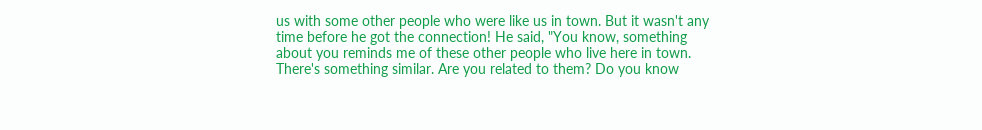us with some other people who were like us in town. But it wasn't any time before he got the connection! He said, "You know, something about you reminds me of these other people who live here in town. There's something similar. Are you related to them? Do you know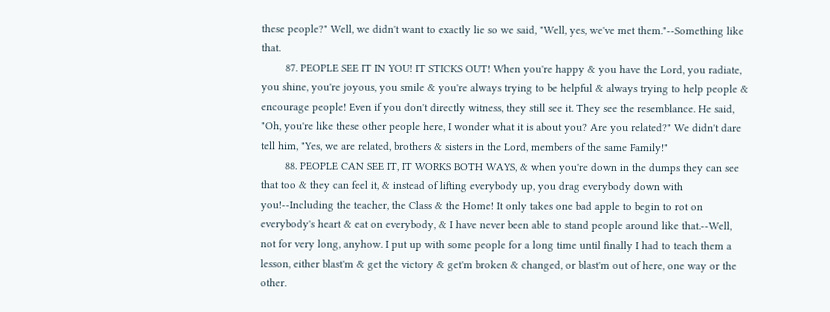these people?" Well, we didn't want to exactly lie so we said, "Well, yes, we've met them."--Something like that.
        87. PEOPLE SEE IT IN YOU! IT STICKS OUT! When you're happy & you have the Lord, you radiate, you shine, you're joyous, you smile & you're always trying to be helpful & always trying to help people & encourage people! Even if you don't directly witness, they still see it. They see the resemblance. He said, "Oh, you're like these other people here, I wonder what it is about you? Are you related?" We didn't dare tell him, "Yes, we are related, brothers & sisters in the Lord, members of the same Family!"
        88. PEOPLE CAN SEE IT, IT WORKS BOTH WAYS, & when you're down in the dumps they can see that too & they can feel it, & instead of lifting everybody up, you drag everybody down with you!--Including the teacher, the Class & the Home! It only takes one bad apple to begin to rot on everybody's heart & eat on everybody, & I have never been able to stand people around like that.--Well, not for very long, anyhow. I put up with some people for a long time until finally I had to teach them a lesson, either blast'm & get the victory & get'm broken & changed, or blast'm out of here, one way or the other.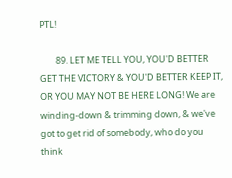PTL!

        89. LET ME TELL YOU, YOU'D BETTER GET THE VICTORY & YOU'D BETTER KEEP IT, OR YOU MAY NOT BE HERE LONG! We are winding-down & trimming down, & we've got to get rid of somebody, who do you think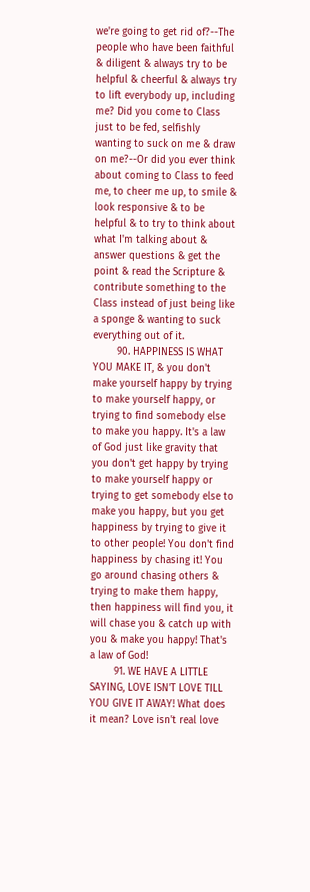we're going to get rid of?--The people who have been faithful & diligent & always try to be helpful & cheerful & always try to lift everybody up, including me? Did you come to Class just to be fed, selfishly wanting to suck on me & draw on me?--Or did you ever think about coming to Class to feed me, to cheer me up, to smile & look responsive & to be helpful & to try to think about what I'm talking about & answer questions & get the point & read the Scripture & contribute something to the Class instead of just being like a sponge & wanting to suck everything out of it.
        90. HAPPINESS IS WHAT YOU MAKE IT, & you don't make yourself happy by trying to make yourself happy, or trying to find somebody else to make you happy. It's a law of God just like gravity that you don't get happy by trying to make yourself happy or trying to get somebody else to make you happy, but you get happiness by trying to give it to other people! You don't find happiness by chasing it! You go around chasing others & trying to make them happy, then happiness will find you, it will chase you & catch up with you & make you happy! That's a law of God!
        91. WE HAVE A LITTLE SAYING, LOVE ISN'T LOVE TILL YOU GIVE IT AWAY! What does it mean? Love isn't real love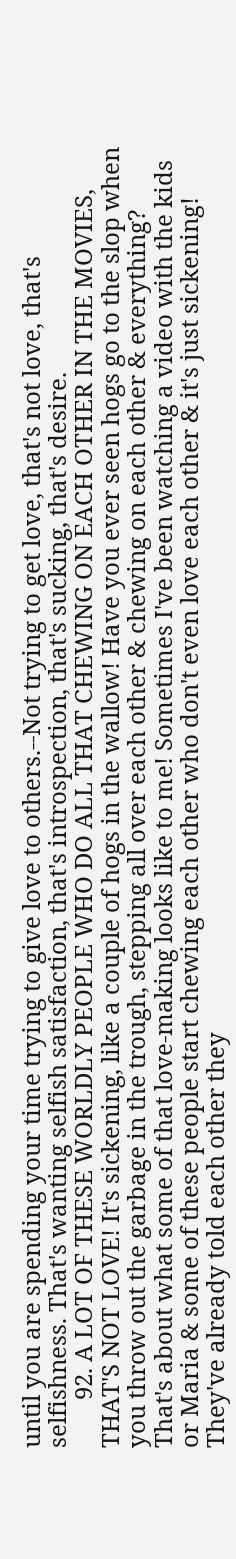until you are spending your time trying to give love to others.--Not trying to get love, that's not love, that's selfishness. That's wanting selfish satisfaction, that's introspection, that's sucking, that's desire.
        92. A LOT OF THESE WORLDLY PEOPLE WHO DO ALL THAT CHEWING ON EACH OTHER IN THE MOVIES, THAT'S NOT LOVE! It's sickening, like a couple of hogs in the wallow! Have you ever seen hogs go to the slop when you throw out the garbage in the trough, stepping all over each other & chewing on each other & everything? That's about what some of that love-making looks like to me! Sometimes I've been watching a video with the kids or Maria & some of these people start chewing each other who don't even love each other & it's just sickening! They've already told each other they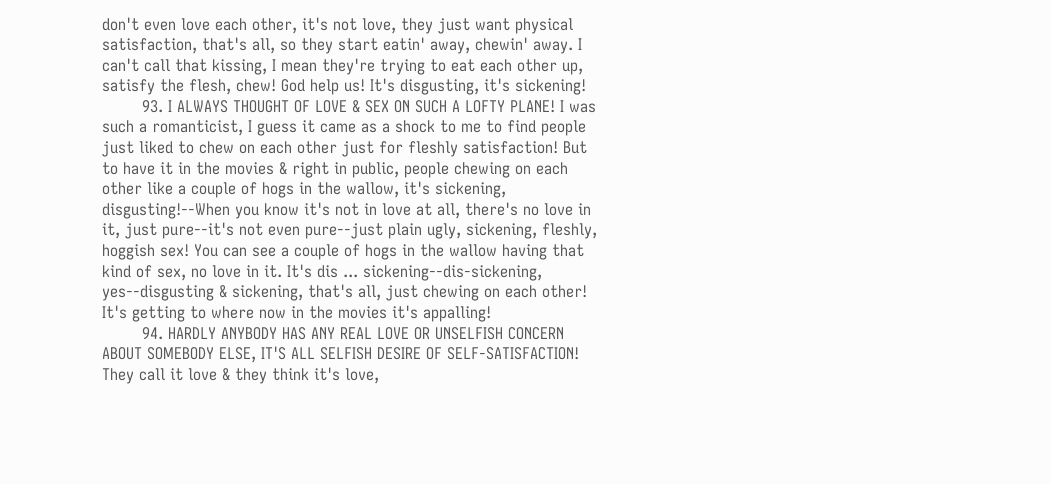don't even love each other, it's not love, they just want physical satisfaction, that's all, so they start eatin' away, chewin' away. I can't call that kissing, I mean they're trying to eat each other up, satisfy the flesh, chew! God help us! It's disgusting, it's sickening!
        93. I ALWAYS THOUGHT OF LOVE & SEX ON SUCH A LOFTY PLANE! I was such a romanticist, I guess it came as a shock to me to find people just liked to chew on each other just for fleshly satisfaction! But to have it in the movies & right in public, people chewing on each other like a couple of hogs in the wallow, it's sickening, disgusting!--When you know it's not in love at all, there's no love in it, just pure--it's not even pure--just plain ugly, sickening, fleshly, hoggish sex! You can see a couple of hogs in the wallow having that kind of sex, no love in it. It's dis ... sickening--dis-sickening, yes--disgusting & sickening, that's all, just chewing on each other! It's getting to where now in the movies it's appalling!
        94. HARDLY ANYBODY HAS ANY REAL LOVE OR UNSELFISH CONCERN ABOUT SOMEBODY ELSE, IT'S ALL SELFISH DESIRE OF SELF-SATISFACTION! They call it love & they think it's love,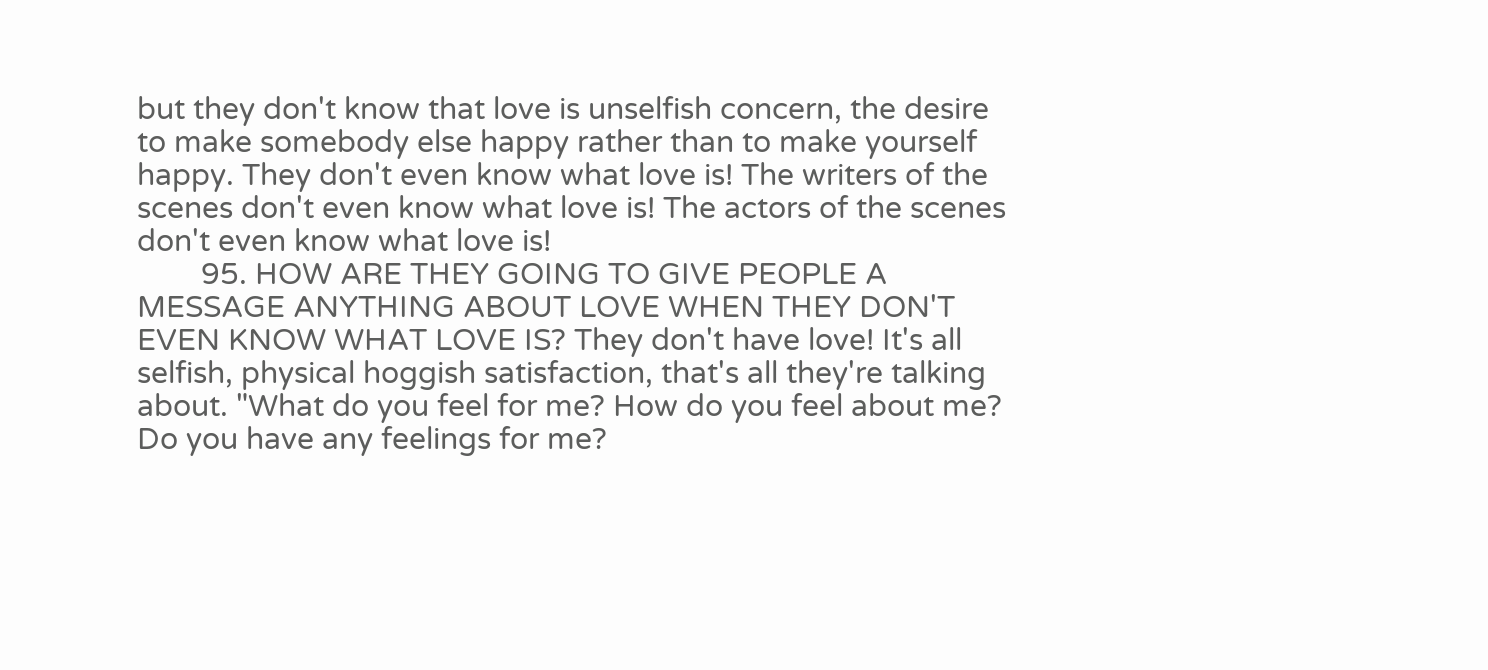but they don't know that love is unselfish concern, the desire to make somebody else happy rather than to make yourself happy. They don't even know what love is! The writers of the scenes don't even know what love is! The actors of the scenes don't even know what love is!
        95. HOW ARE THEY GOING TO GIVE PEOPLE A MESSAGE ANYTHING ABOUT LOVE WHEN THEY DON'T EVEN KNOW WHAT LOVE IS? They don't have love! It's all selfish, physical hoggish satisfaction, that's all they're talking about. "What do you feel for me? How do you feel about me? Do you have any feelings for me?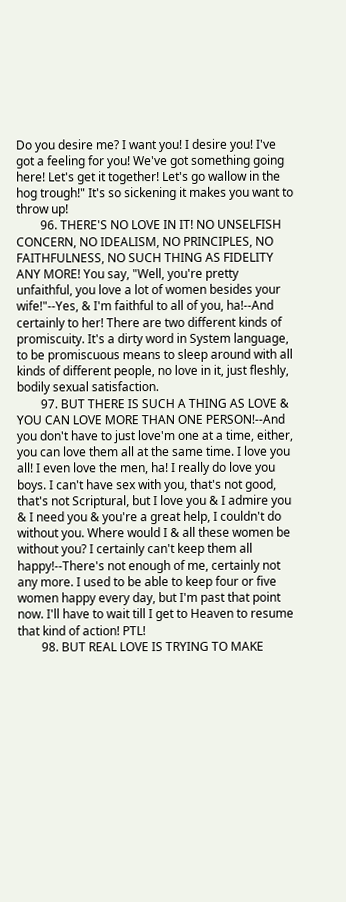Do you desire me? I want you! I desire you! I've got a feeling for you! We've got something going here! Let's get it together! Let's go wallow in the hog trough!" It's so sickening it makes you want to throw up!
        96. THERE'S NO LOVE IN IT! NO UNSELFISH CONCERN, NO IDEALISM, NO PRINCIPLES, NO FAITHFULNESS, NO SUCH THING AS FIDELITY ANY MORE! You say, "Well, you're pretty unfaithful, you love a lot of women besides your wife!"--Yes, & I'm faithful to all of you, ha!--And certainly to her! There are two different kinds of promiscuity. It's a dirty word in System language, to be promiscuous means to sleep around with all kinds of different people, no love in it, just fleshly, bodily sexual satisfaction.
        97. BUT THERE IS SUCH A THING AS LOVE & YOU CAN LOVE MORE THAN ONE PERSON!--And you don't have to just love'm one at a time, either, you can love them all at the same time. I love you all! I even love the men, ha! I really do love you boys. I can't have sex with you, that's not good, that's not Scriptural, but I love you & I admire you & I need you & you're a great help, I couldn't do without you. Where would I & all these women be without you? I certainly can't keep them all happy!--There's not enough of me, certainly not any more. I used to be able to keep four or five women happy every day, but I'm past that point now. I'll have to wait till I get to Heaven to resume that kind of action! PTL!
        98. BUT REAL LOVE IS TRYING TO MAKE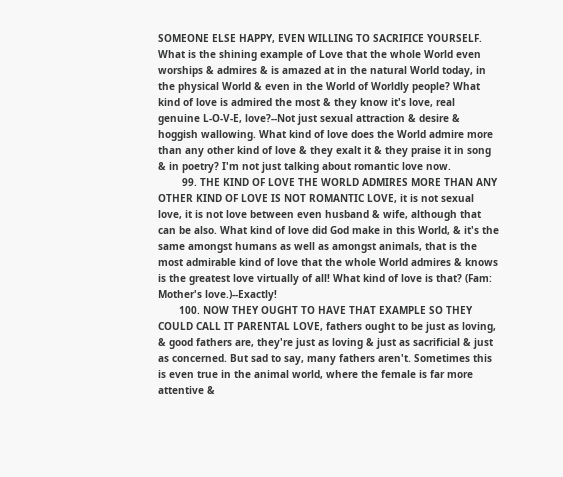SOMEONE ELSE HAPPY, EVEN WILLING TO SACRIFICE YOURSELF. What is the shining example of Love that the whole World even worships & admires & is amazed at in the natural World today, in the physical World & even in the World of Worldly people? What kind of love is admired the most & they know it's love, real genuine L-O-V-E, love?--Not just sexual attraction & desire & hoggish wallowing. What kind of love does the World admire more than any other kind of love & they exalt it & they praise it in song & in poetry? I'm not just talking about romantic love now.
        99. THE KIND OF LOVE THE WORLD ADMIRES MORE THAN ANY OTHER KIND OF LOVE IS NOT ROMANTIC LOVE, it is not sexual love, it is not love between even husband & wife, although that can be also. What kind of love did God make in this World, & it's the same amongst humans as well as amongst animals, that is the most admirable kind of love that the whole World admires & knows is the greatest love virtually of all! What kind of love is that? (Fam: Mother's love.)--Exactly!
       100. NOW THEY OUGHT TO HAVE THAT EXAMPLE SO THEY COULD CALL IT PARENTAL LOVE, fathers ought to be just as loving, & good fathers are, they're just as loving & just as sacrificial & just as concerned. But sad to say, many fathers aren't. Sometimes this is even true in the animal world, where the female is far more attentive &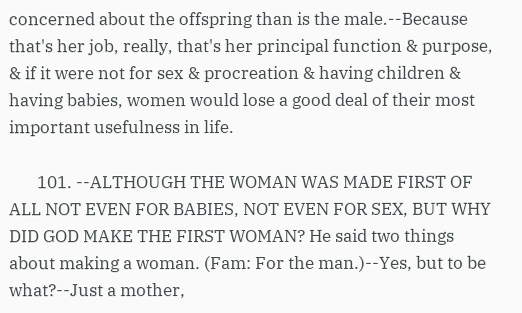concerned about the offspring than is the male.--Because that's her job, really, that's her principal function & purpose, & if it were not for sex & procreation & having children & having babies, women would lose a good deal of their most important usefulness in life.

       101. --ALTHOUGH THE WOMAN WAS MADE FIRST OF ALL NOT EVEN FOR BABIES, NOT EVEN FOR SEX, BUT WHY DID GOD MAKE THE FIRST WOMAN? He said two things about making a woman. (Fam: For the man.)--Yes, but to be what?--Just a mother,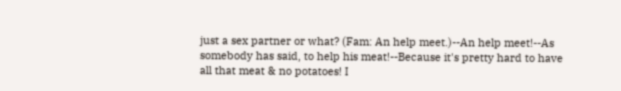just a sex partner or what? (Fam: An help meet.)--An help meet!--As somebody has said, to help his meat!--Because it's pretty hard to have all that meat & no potatoes! I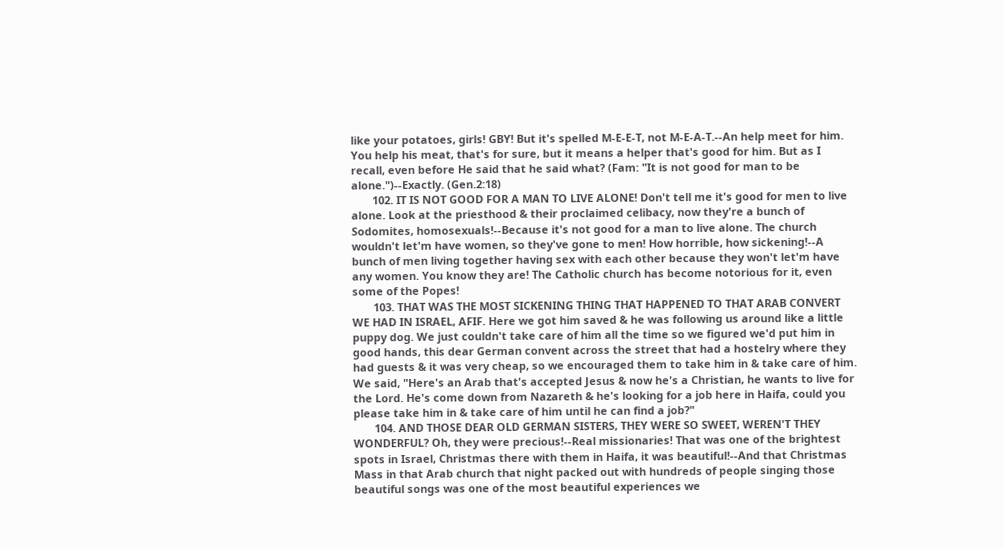like your potatoes, girls! GBY! But it's spelled M-E-E-T, not M-E-A-T.--An help meet for him. You help his meat, that's for sure, but it means a helper that's good for him. But as I recall, even before He said that he said what? (Fam: "It is not good for man to be alone.")--Exactly. (Gen.2:18)
       102. IT IS NOT GOOD FOR A MAN TO LIVE ALONE! Don't tell me it's good for men to live alone. Look at the priesthood & their proclaimed celibacy, now they're a bunch of Sodomites, homosexuals!--Because it's not good for a man to live alone. The church wouldn't let'm have women, so they've gone to men! How horrible, how sickening!--A bunch of men living together having sex with each other because they won't let'm have any women. You know they are! The Catholic church has become notorious for it, even some of the Popes!
       103. THAT WAS THE MOST SICKENING THING THAT HAPPENED TO THAT ARAB CONVERT WE HAD IN ISRAEL, AFIF. Here we got him saved & he was following us around like a little puppy dog. We just couldn't take care of him all the time so we figured we'd put him in good hands, this dear German convent across the street that had a hostelry where they had guests & it was very cheap, so we encouraged them to take him in & take care of him. We said, "Here's an Arab that's accepted Jesus & now he's a Christian, he wants to live for the Lord. He's come down from Nazareth & he's looking for a job here in Haifa, could you please take him in & take care of him until he can find a job?"
       104. AND THOSE DEAR OLD GERMAN SISTERS, THEY WERE SO SWEET, WEREN'T THEY WONDERFUL? Oh, they were precious!--Real missionaries! That was one of the brightest spots in Israel, Christmas there with them in Haifa, it was beautiful!--And that Christmas Mass in that Arab church that night packed out with hundreds of people singing those beautiful songs was one of the most beautiful experiences we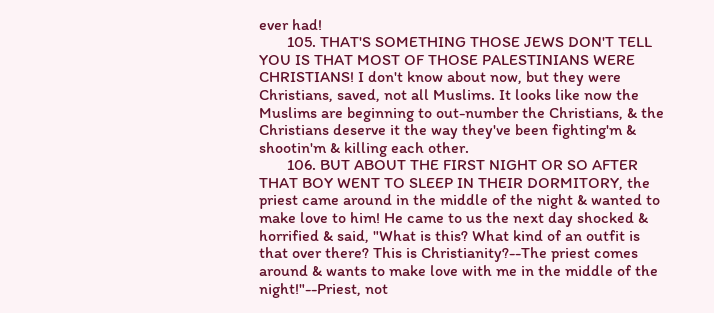ever had!
       105. THAT'S SOMETHING THOSE JEWS DON'T TELL YOU IS THAT MOST OF THOSE PALESTINIANS WERE CHRISTIANS! I don't know about now, but they were Christians, saved, not all Muslims. It looks like now the Muslims are beginning to out-number the Christians, & the Christians deserve it the way they've been fighting'm & shootin'm & killing each other.
       106. BUT ABOUT THE FIRST NIGHT OR SO AFTER THAT BOY WENT TO SLEEP IN THEIR DORMITORY, the priest came around in the middle of the night & wanted to make love to him! He came to us the next day shocked & horrified & said, "What is this? What kind of an outfit is that over there? This is Christianity?--The priest comes around & wants to make love with me in the middle of the night!"--Priest, not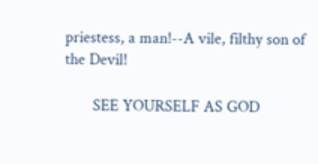priestess, a man!--A vile, filthy son of the Devil!

       SEE YOURSELF AS GOD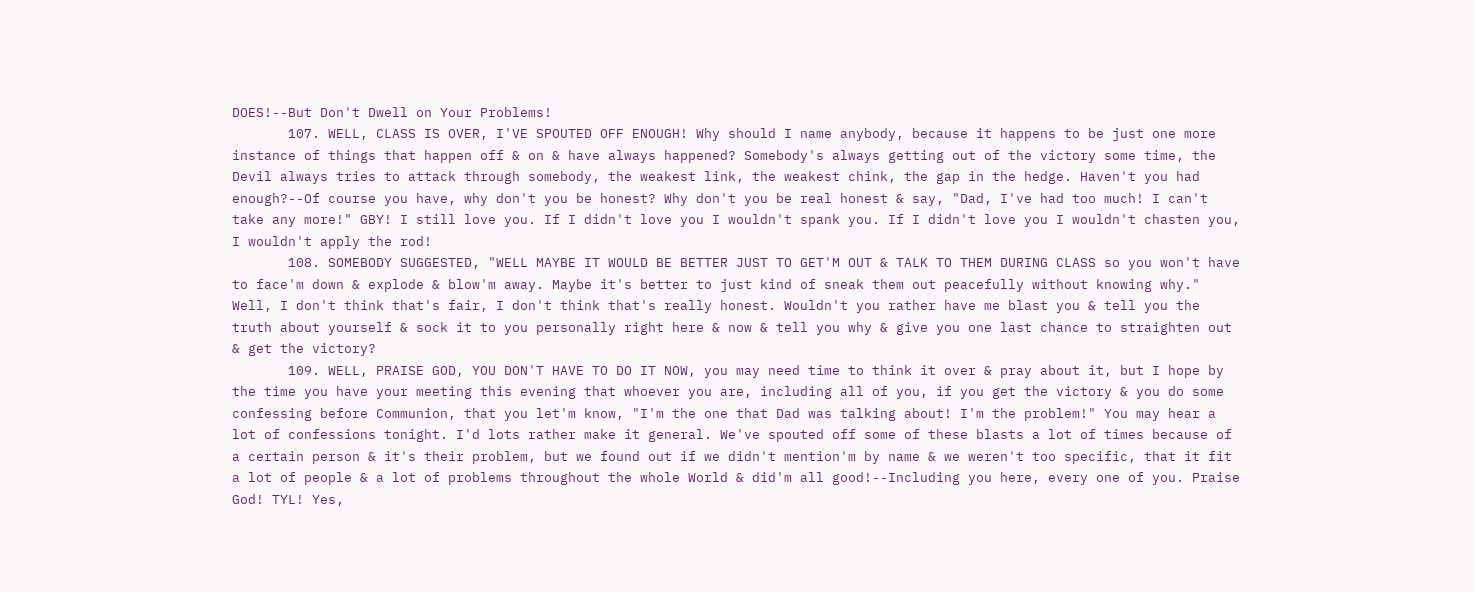DOES!--But Don't Dwell on Your Problems!
       107. WELL, CLASS IS OVER, I'VE SPOUTED OFF ENOUGH! Why should I name anybody, because it happens to be just one more instance of things that happen off & on & have always happened? Somebody's always getting out of the victory some time, the Devil always tries to attack through somebody, the weakest link, the weakest chink, the gap in the hedge. Haven't you had enough?--Of course you have, why don't you be honest? Why don't you be real honest & say, "Dad, I've had too much! I can't take any more!" GBY! I still love you. If I didn't love you I wouldn't spank you. If I didn't love you I wouldn't chasten you, I wouldn't apply the rod!
       108. SOMEBODY SUGGESTED, "WELL MAYBE IT WOULD BE BETTER JUST TO GET'M OUT & TALK TO THEM DURING CLASS so you won't have to face'm down & explode & blow'm away. Maybe it's better to just kind of sneak them out peacefully without knowing why." Well, I don't think that's fair, I don't think that's really honest. Wouldn't you rather have me blast you & tell you the truth about yourself & sock it to you personally right here & now & tell you why & give you one last chance to straighten out & get the victory?
       109. WELL, PRAISE GOD, YOU DON'T HAVE TO DO IT NOW, you may need time to think it over & pray about it, but I hope by the time you have your meeting this evening that whoever you are, including all of you, if you get the victory & you do some confessing before Communion, that you let'm know, "I'm the one that Dad was talking about! I'm the problem!" You may hear a lot of confessions tonight. I'd lots rather make it general. We've spouted off some of these blasts a lot of times because of a certain person & it's their problem, but we found out if we didn't mention'm by name & we weren't too specific, that it fit a lot of people & a lot of problems throughout the whole World & did'm all good!--Including you here, every one of you. Praise God! TYL! Yes,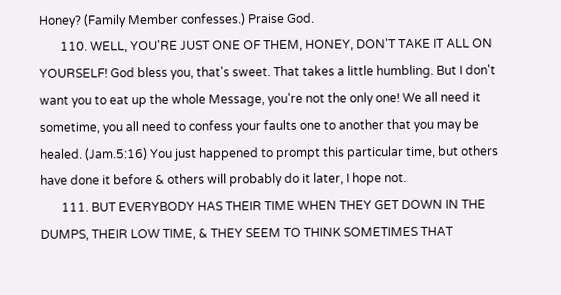Honey? (Family Member confesses.) Praise God.
       110. WELL, YOU'RE JUST ONE OF THEM, HONEY, DON'T TAKE IT ALL ON YOURSELF! God bless you, that's sweet. That takes a little humbling. But I don't want you to eat up the whole Message, you're not the only one! We all need it sometime, you all need to confess your faults one to another that you may be healed. (Jam.5:16) You just happened to prompt this particular time, but others have done it before & others will probably do it later, I hope not.
       111. BUT EVERYBODY HAS THEIR TIME WHEN THEY GET DOWN IN THE DUMPS, THEIR LOW TIME, & THEY SEEM TO THINK SOMETIMES THAT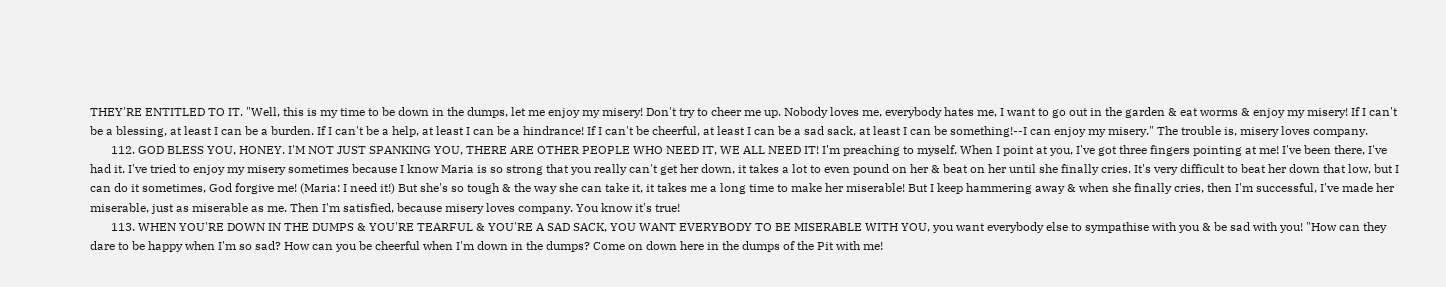THEY'RE ENTITLED TO IT. "Well, this is my time to be down in the dumps, let me enjoy my misery! Don't try to cheer me up. Nobody loves me, everybody hates me, I want to go out in the garden & eat worms & enjoy my misery! If I can't be a blessing, at least I can be a burden. If I can't be a help, at least I can be a hindrance! If I can't be cheerful, at least I can be a sad sack, at least I can be something!--I can enjoy my misery." The trouble is, misery loves company.
       112. GOD BLESS YOU, HONEY. I'M NOT JUST SPANKING YOU, THERE ARE OTHER PEOPLE WHO NEED IT, WE ALL NEED IT! I'm preaching to myself. When I point at you, I've got three fingers pointing at me! I've been there, I've had it. I've tried to enjoy my misery sometimes because I know Maria is so strong that you really can't get her down, it takes a lot to even pound on her & beat on her until she finally cries. It's very difficult to beat her down that low, but I can do it sometimes, God forgive me! (Maria: I need it!) But she's so tough & the way she can take it, it takes me a long time to make her miserable! But I keep hammering away & when she finally cries, then I'm successful, I've made her miserable, just as miserable as me. Then I'm satisfied, because misery loves company. You know it's true!
       113. WHEN YOU'RE DOWN IN THE DUMPS & YOU'RE TEARFUL & YOU'RE A SAD SACK, YOU WANT EVERYBODY TO BE MISERABLE WITH YOU, you want everybody else to sympathise with you & be sad with you! "How can they dare to be happy when I'm so sad? How can you be cheerful when I'm down in the dumps? Come on down here in the dumps of the Pit with me!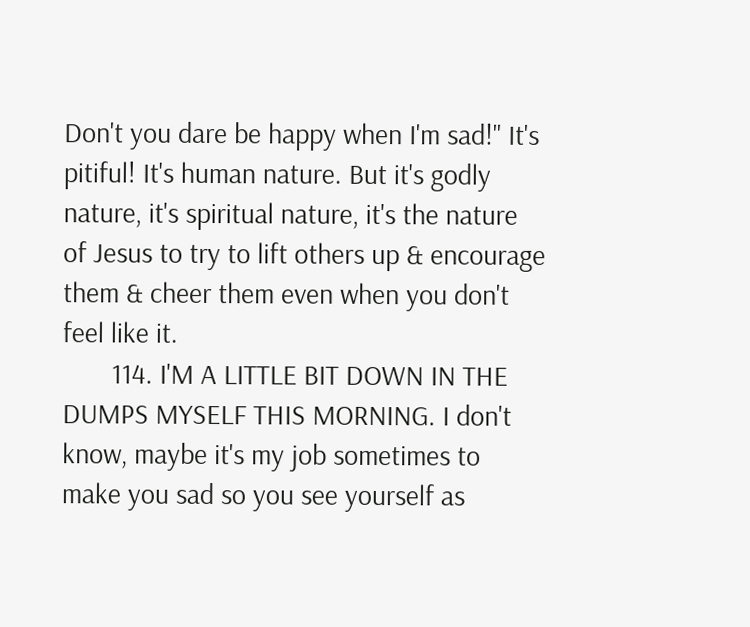Don't you dare be happy when I'm sad!" It's pitiful! It's human nature. But it's godly nature, it's spiritual nature, it's the nature of Jesus to try to lift others up & encourage them & cheer them even when you don't feel like it.
       114. I'M A LITTLE BIT DOWN IN THE DUMPS MYSELF THIS MORNING. I don't know, maybe it's my job sometimes to make you sad so you see yourself as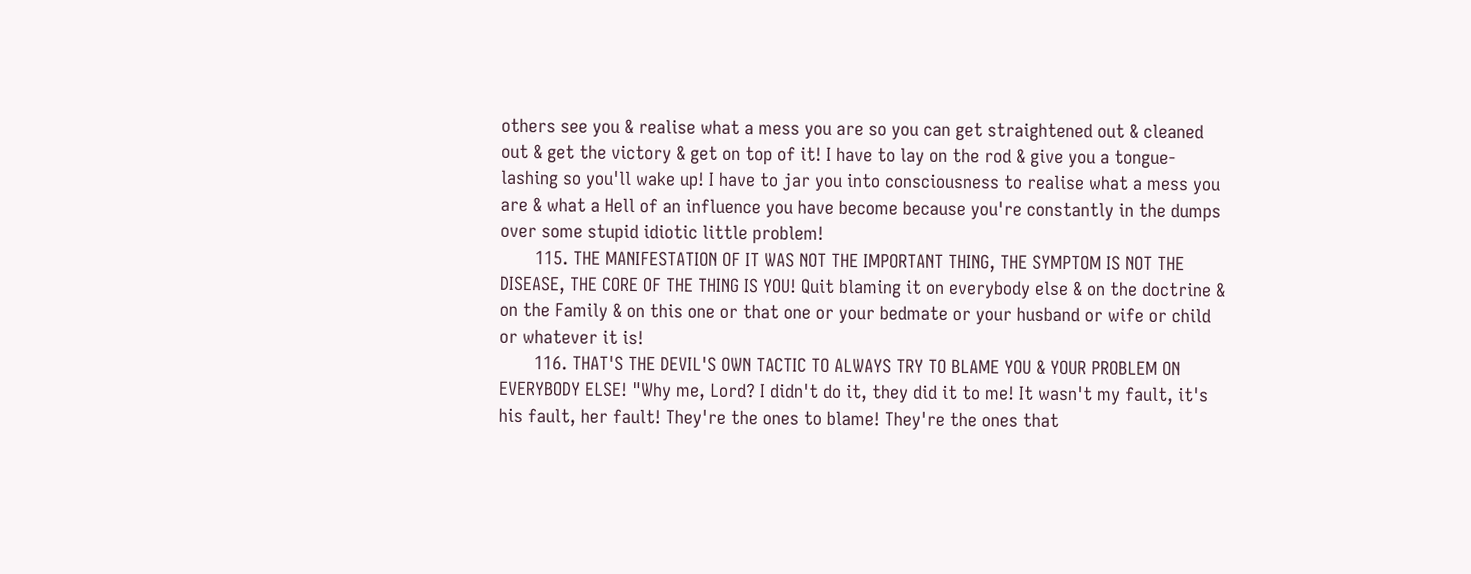others see you & realise what a mess you are so you can get straightened out & cleaned out & get the victory & get on top of it! I have to lay on the rod & give you a tongue-lashing so you'll wake up! I have to jar you into consciousness to realise what a mess you are & what a Hell of an influence you have become because you're constantly in the dumps over some stupid idiotic little problem!
       115. THE MANIFESTATION OF IT WAS NOT THE IMPORTANT THING, THE SYMPTOM IS NOT THE DISEASE, THE CORE OF THE THING IS YOU! Quit blaming it on everybody else & on the doctrine & on the Family & on this one or that one or your bedmate or your husband or wife or child or whatever it is!
       116. THAT'S THE DEVIL'S OWN TACTIC TO ALWAYS TRY TO BLAME YOU & YOUR PROBLEM ON EVERYBODY ELSE! "Why me, Lord? I didn't do it, they did it to me! It wasn't my fault, it's his fault, her fault! They're the ones to blame! They're the ones that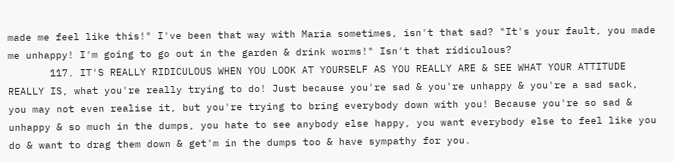made me feel like this!" I've been that way with Maria sometimes, isn't that sad? "It's your fault, you made me unhappy! I'm going to go out in the garden & drink worms!" Isn't that ridiculous?
       117. IT'S REALLY RIDICULOUS WHEN YOU LOOK AT YOURSELF AS YOU REALLY ARE & SEE WHAT YOUR ATTITUDE REALLY IS, what you're really trying to do! Just because you're sad & you're unhappy & you're a sad sack, you may not even realise it, but you're trying to bring everybody down with you! Because you're so sad & unhappy & so much in the dumps, you hate to see anybody else happy, you want everybody else to feel like you do & want to drag them down & get'm in the dumps too & have sympathy for you.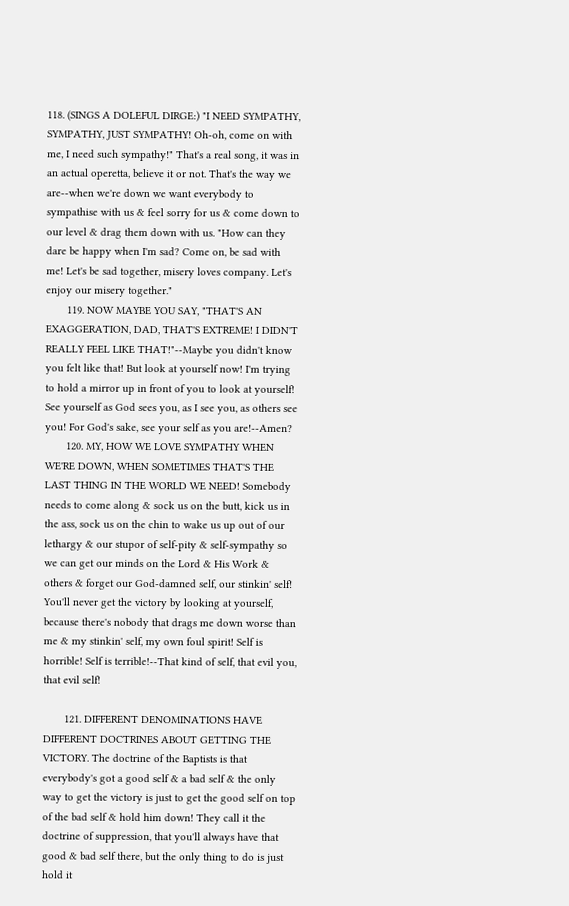118. (SINGS A DOLEFUL DIRGE:) "I NEED SYMPATHY, SYMPATHY, JUST SYMPATHY! Oh-oh, come on with me, I need such sympathy!" That's a real song, it was in an actual operetta, believe it or not. That's the way we are--when we're down we want everybody to sympathise with us & feel sorry for us & come down to our level & drag them down with us. "How can they dare be happy when I'm sad? Come on, be sad with me! Let's be sad together, misery loves company. Let's enjoy our misery together."
       119. NOW MAYBE YOU SAY, "THAT'S AN EXAGGERATION, DAD, THAT'S EXTREME! I DIDN'T REALLY FEEL LIKE THAT!"--Maybe you didn't know you felt like that! But look at yourself now! I'm trying to hold a mirror up in front of you to look at yourself! See yourself as God sees you, as I see you, as others see you! For God's sake, see your self as you are!--Amen?
       120. MY, HOW WE LOVE SYMPATHY WHEN WE'RE DOWN, WHEN SOMETIMES THAT'S THE LAST THING IN THE WORLD WE NEED! Somebody needs to come along & sock us on the butt, kick us in the ass, sock us on the chin to wake us up out of our lethargy & our stupor of self-pity & self-sympathy so we can get our minds on the Lord & His Work & others & forget our God-damned self, our stinkin' self! You'll never get the victory by looking at yourself, because there's nobody that drags me down worse than me & my stinkin' self, my own foul spirit! Self is horrible! Self is terrible!--That kind of self, that evil you, that evil self!

       121. DIFFERENT DENOMINATIONS HAVE DIFFERENT DOCTRINES ABOUT GETTING THE VICTORY. The doctrine of the Baptists is that everybody's got a good self & a bad self & the only way to get the victory is just to get the good self on top of the bad self & hold him down! They call it the doctrine of suppression, that you'll always have that good & bad self there, but the only thing to do is just hold it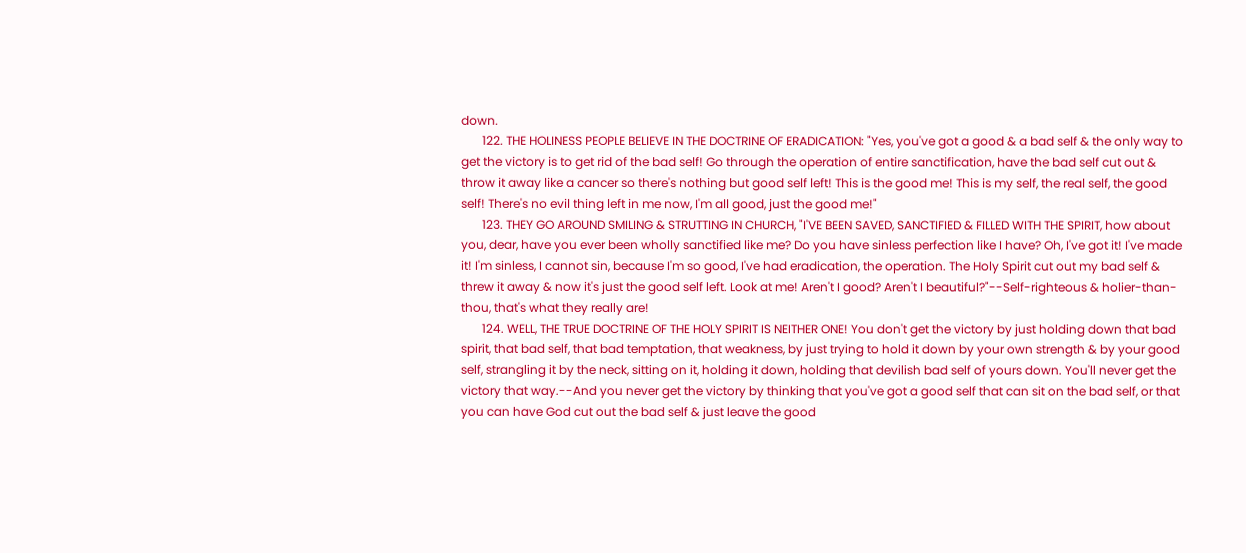down.
       122. THE HOLINESS PEOPLE BELIEVE IN THE DOCTRINE OF ERADICATION: "Yes, you've got a good & a bad self & the only way to get the victory is to get rid of the bad self! Go through the operation of entire sanctification, have the bad self cut out & throw it away like a cancer so there's nothing but good self left! This is the good me! This is my self, the real self, the good self! There's no evil thing left in me now, I'm all good, just the good me!"
       123. THEY GO AROUND SMILING & STRUTTING IN CHURCH, "I'VE BEEN SAVED, SANCTIFIED & FILLED WITH THE SPIRIT, how about you, dear, have you ever been wholly sanctified like me? Do you have sinless perfection like I have? Oh, I've got it! I've made it! I'm sinless, I cannot sin, because I'm so good, I've had eradication, the operation. The Holy Spirit cut out my bad self & threw it away & now it's just the good self left. Look at me! Aren't I good? Aren't I beautiful?"--Self-righteous & holier-than-thou, that's what they really are!
       124. WELL, THE TRUE DOCTRINE OF THE HOLY SPIRIT IS NEITHER ONE! You don't get the victory by just holding down that bad spirit, that bad self, that bad temptation, that weakness, by just trying to hold it down by your own strength & by your good self, strangling it by the neck, sitting on it, holding it down, holding that devilish bad self of yours down. You'll never get the victory that way.--And you never get the victory by thinking that you've got a good self that can sit on the bad self, or that you can have God cut out the bad self & just leave the good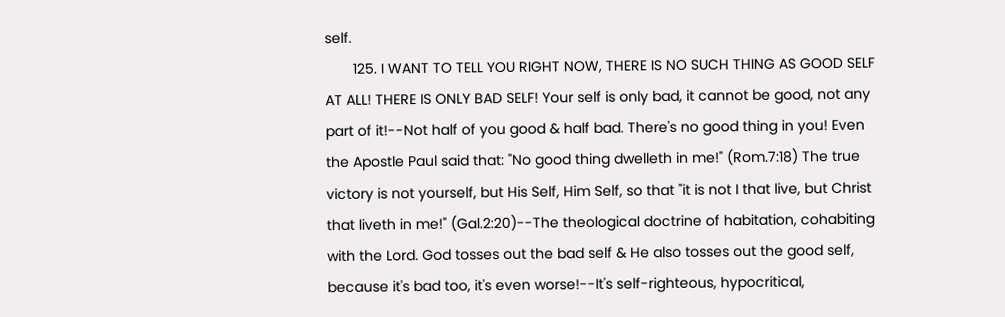self.
       125. I WANT TO TELL YOU RIGHT NOW, THERE IS NO SUCH THING AS GOOD SELF AT ALL! THERE IS ONLY BAD SELF! Your self is only bad, it cannot be good, not any part of it!--Not half of you good & half bad. There's no good thing in you! Even the Apostle Paul said that: "No good thing dwelleth in me!" (Rom.7:18) The true victory is not yourself, but His Self, Him Self, so that "it is not I that live, but Christ that liveth in me!" (Gal.2:20)--The theological doctrine of habitation, cohabiting with the Lord. God tosses out the bad self & He also tosses out the good self, because it's bad too, it's even worse!--It's self-righteous, hypocritical,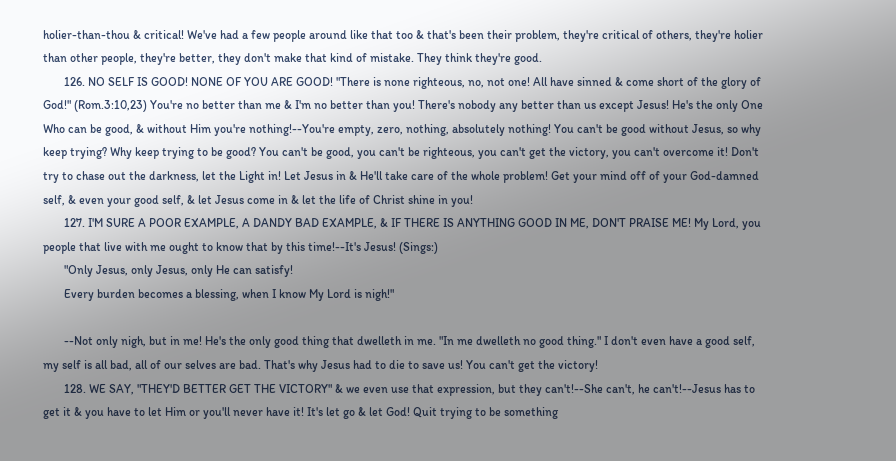holier-than-thou & critical! We've had a few people around like that too & that's been their problem, they're critical of others, they're holier than other people, they're better, they don't make that kind of mistake. They think they're good.
       126. NO SELF IS GOOD! NONE OF YOU ARE GOOD! "There is none righteous, no, not one! All have sinned & come short of the glory of God!" (Rom.3:10,23) You're no better than me & I'm no better than you! There's nobody any better than us except Jesus! He's the only One Who can be good, & without Him you're nothing!--You're empty, zero, nothing, absolutely nothing! You can't be good without Jesus, so why keep trying? Why keep trying to be good? You can't be good, you can't be righteous, you can't get the victory, you can't overcome it! Don't try to chase out the darkness, let the Light in! Let Jesus in & He'll take care of the whole problem! Get your mind off of your God-damned self, & even your good self, & let Jesus come in & let the life of Christ shine in you!
       127. I'M SURE A POOR EXAMPLE, A DANDY BAD EXAMPLE, & IF THERE IS ANYTHING GOOD IN ME, DON'T PRAISE ME! My Lord, you people that live with me ought to know that by this time!--It's Jesus! (Sings:)
       "Only Jesus, only Jesus, only He can satisfy!
       Every burden becomes a blessing, when I know My Lord is nigh!"

       --Not only nigh, but in me! He's the only good thing that dwelleth in me. "In me dwelleth no good thing." I don't even have a good self, my self is all bad, all of our selves are bad. That's why Jesus had to die to save us! You can't get the victory!
       128. WE SAY, "THEY'D BETTER GET THE VICTORY" & we even use that expression, but they can't!--She can't, he can't!--Jesus has to get it & you have to let Him or you'll never have it! It's let go & let God! Quit trying to be something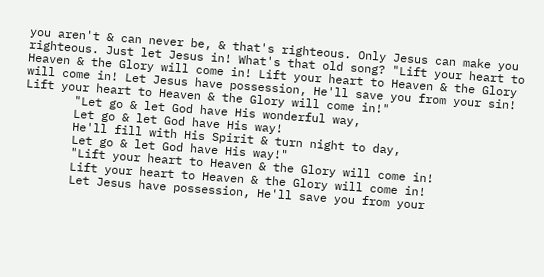you aren't & can never be, & that's righteous. Only Jesus can make you righteous. Just let Jesus in! What's that old song? "Lift your heart to Heaven & the Glory will come in! Lift your heart to Heaven & the Glory will come in! Let Jesus have possession, He'll save you from your sin! Lift your heart to Heaven & the Glory will come in!"
       "Let go & let God have His wonderful way,
       Let go & let God have His way!
       He'll fill with His Spirit & turn night to day,
       Let go & let God have His way!"
       "Lift your heart to Heaven & the Glory will come in!
       Lift your heart to Heaven & the Glory will come in!
       Let Jesus have possession, He'll save you from your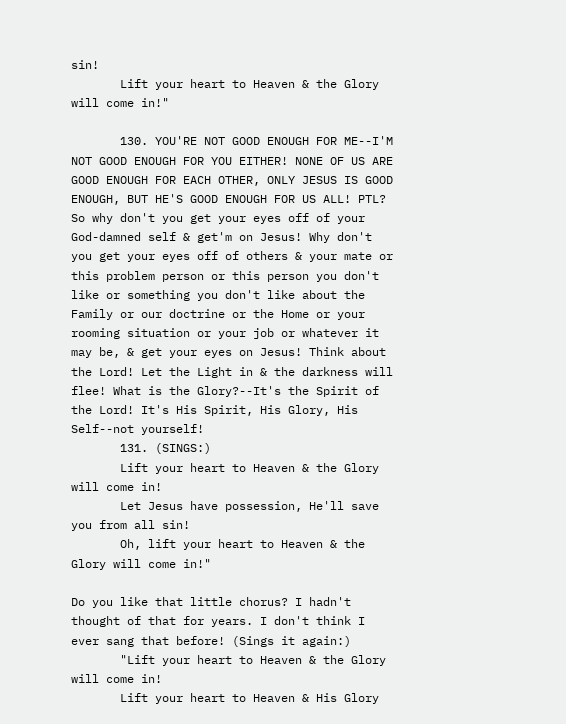sin!
       Lift your heart to Heaven & the Glory will come in!"

       130. YOU'RE NOT GOOD ENOUGH FOR ME--I'M NOT GOOD ENOUGH FOR YOU EITHER! NONE OF US ARE GOOD ENOUGH FOR EACH OTHER, ONLY JESUS IS GOOD ENOUGH, BUT HE'S GOOD ENOUGH FOR US ALL! PTL? So why don't you get your eyes off of your God-damned self & get'm on Jesus! Why don't you get your eyes off of others & your mate or this problem person or this person you don't like or something you don't like about the Family or our doctrine or the Home or your rooming situation or your job or whatever it may be, & get your eyes on Jesus! Think about the Lord! Let the Light in & the darkness will flee! What is the Glory?--It's the Spirit of the Lord! It's His Spirit, His Glory, His Self--not yourself!
       131. (SINGS:)
       Lift your heart to Heaven & the Glory will come in!
       Let Jesus have possession, He'll save you from all sin!
       Oh, lift your heart to Heaven & the Glory will come in!"

Do you like that little chorus? I hadn't thought of that for years. I don't think I ever sang that before! (Sings it again:)
       "Lift your heart to Heaven & the Glory will come in!
       Lift your heart to Heaven & His Glory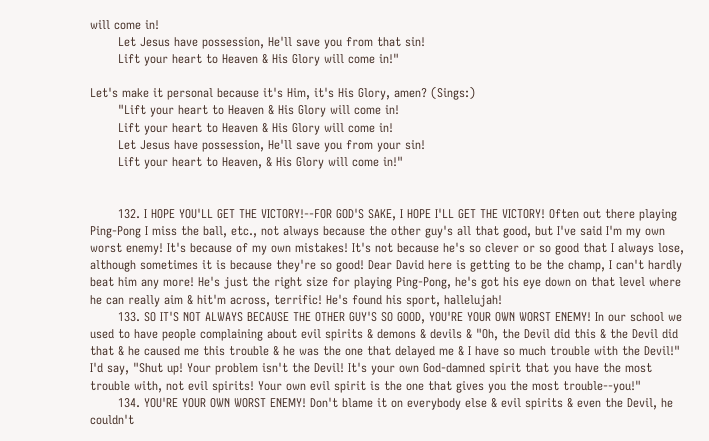will come in!
       Let Jesus have possession, He'll save you from that sin!
       Lift your heart to Heaven & His Glory will come in!"

Let's make it personal because it's Him, it's His Glory, amen? (Sings:)
       "Lift your heart to Heaven & His Glory will come in!
       Lift your heart to Heaven & His Glory will come in!
       Let Jesus have possession, He'll save you from your sin!
       Lift your heart to Heaven, & His Glory will come in!"


       132. I HOPE YOU'LL GET THE VICTORY!--FOR GOD'S SAKE, I HOPE I'LL GET THE VICTORY! Often out there playing Ping-Pong I miss the ball, etc., not always because the other guy's all that good, but I've said I'm my own worst enemy! It's because of my own mistakes! It's not because he's so clever or so good that I always lose, although sometimes it is because they're so good! Dear David here is getting to be the champ, I can't hardly beat him any more! He's just the right size for playing Ping-Pong, he's got his eye down on that level where he can really aim & hit'm across, terrific! He's found his sport, hallelujah!
       133. SO IT'S NOT ALWAYS BECAUSE THE OTHER GUY'S SO GOOD, YOU'RE YOUR OWN WORST ENEMY! In our school we used to have people complaining about evil spirits & demons & devils & "Oh, the Devil did this & the Devil did that & he caused me this trouble & he was the one that delayed me & I have so much trouble with the Devil!" I'd say, "Shut up! Your problem isn't the Devil! It's your own God-damned spirit that you have the most trouble with, not evil spirits! Your own evil spirit is the one that gives you the most trouble--you!"
       134. YOU'RE YOUR OWN WORST ENEMY! Don't blame it on everybody else & evil spirits & even the Devil, he couldn't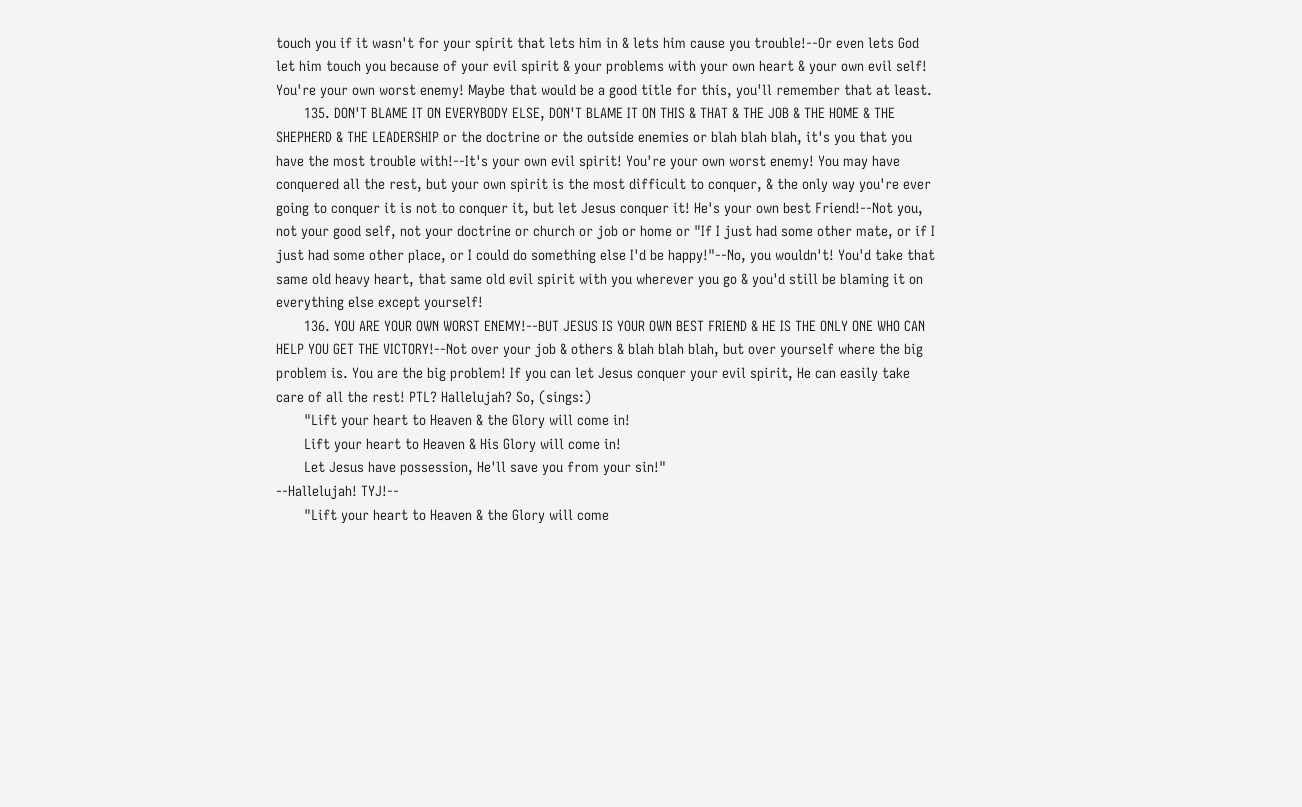touch you if it wasn't for your spirit that lets him in & lets him cause you trouble!--Or even lets God let him touch you because of your evil spirit & your problems with your own heart & your own evil self! You're your own worst enemy! Maybe that would be a good title for this, you'll remember that at least.
       135. DON'T BLAME IT ON EVERYBODY ELSE, DON'T BLAME IT ON THIS & THAT & THE JOB & THE HOME & THE SHEPHERD & THE LEADERSHIP or the doctrine or the outside enemies or blah blah blah, it's you that you have the most trouble with!--It's your own evil spirit! You're your own worst enemy! You may have conquered all the rest, but your own spirit is the most difficult to conquer, & the only way you're ever going to conquer it is not to conquer it, but let Jesus conquer it! He's your own best Friend!--Not you, not your good self, not your doctrine or church or job or home or "If I just had some other mate, or if I just had some other place, or I could do something else I'd be happy!"--No, you wouldn't! You'd take that same old heavy heart, that same old evil spirit with you wherever you go & you'd still be blaming it on everything else except yourself!
       136. YOU ARE YOUR OWN WORST ENEMY!--BUT JESUS IS YOUR OWN BEST FRIEND & HE IS THE ONLY ONE WHO CAN HELP YOU GET THE VICTORY!--Not over your job & others & blah blah blah, but over yourself where the big problem is. You are the big problem! If you can let Jesus conquer your evil spirit, He can easily take care of all the rest! PTL? Hallelujah? So, (sings:)
       "Lift your heart to Heaven & the Glory will come in!
       Lift your heart to Heaven & His Glory will come in!
       Let Jesus have possession, He'll save you from your sin!"
--Hallelujah! TYJ!--
       "Lift your heart to Heaven & the Glory will come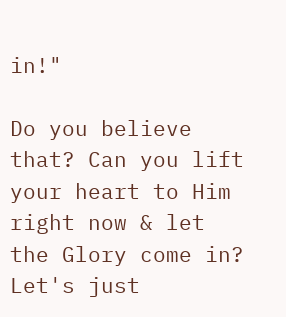in!"

Do you believe that? Can you lift your heart to Him right now & let the Glory come in? Let's just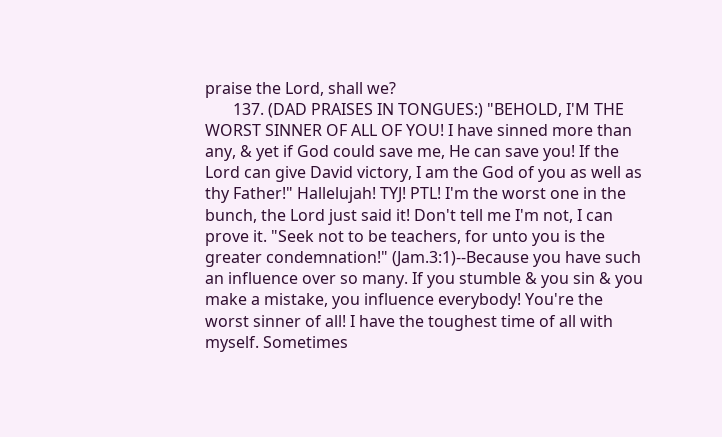praise the Lord, shall we?
       137. (DAD PRAISES IN TONGUES:) "BEHOLD, I'M THE WORST SINNER OF ALL OF YOU! I have sinned more than any, & yet if God could save me, He can save you! If the Lord can give David victory, I am the God of you as well as thy Father!" Hallelujah! TYJ! PTL! I'm the worst one in the bunch, the Lord just said it! Don't tell me I'm not, I can prove it. "Seek not to be teachers, for unto you is the greater condemnation!" (Jam.3:1)--Because you have such an influence over so many. If you stumble & you sin & you make a mistake, you influence everybody! You're the worst sinner of all! I have the toughest time of all with myself. Sometimes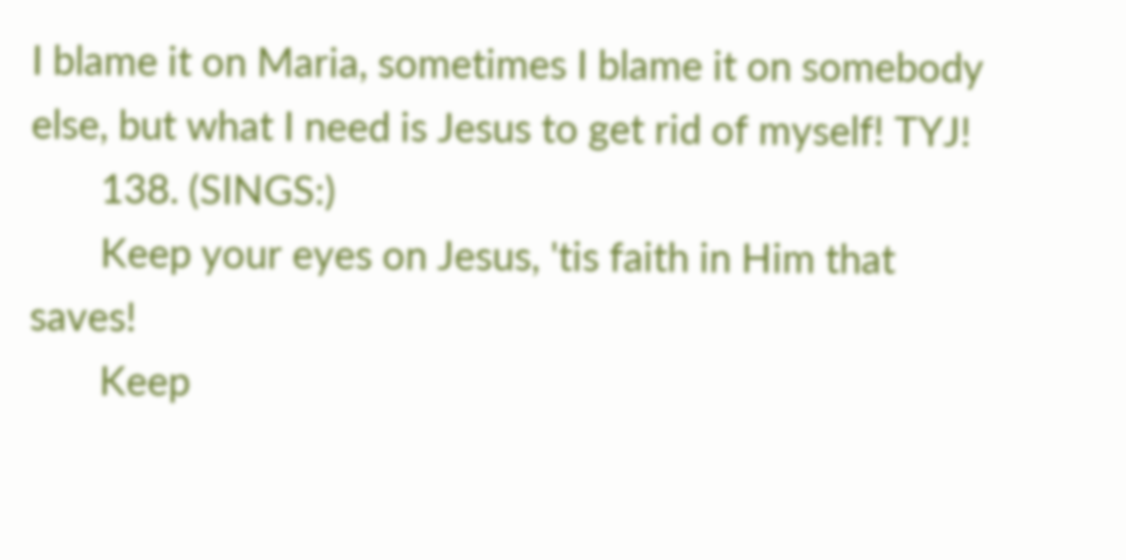I blame it on Maria, sometimes I blame it on somebody else, but what I need is Jesus to get rid of myself! TYJ!
       138. (SINGS:)
       Keep your eyes on Jesus, 'tis faith in Him that saves!
       Keep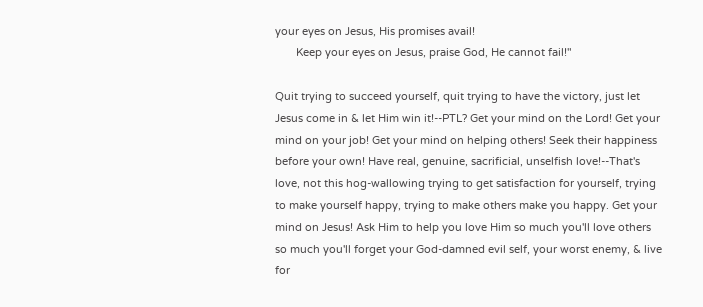your eyes on Jesus, His promises avail!
       Keep your eyes on Jesus, praise God, He cannot fail!"

Quit trying to succeed yourself, quit trying to have the victory, just let Jesus come in & let Him win it!--PTL? Get your mind on the Lord! Get your mind on your job! Get your mind on helping others! Seek their happiness before your own! Have real, genuine, sacrificial, unselfish love!--That's love, not this hog-wallowing trying to get satisfaction for yourself, trying to make yourself happy, trying to make others make you happy. Get your mind on Jesus! Ask Him to help you love Him so much you'll love others so much you'll forget your God-damned evil self, your worst enemy, & live for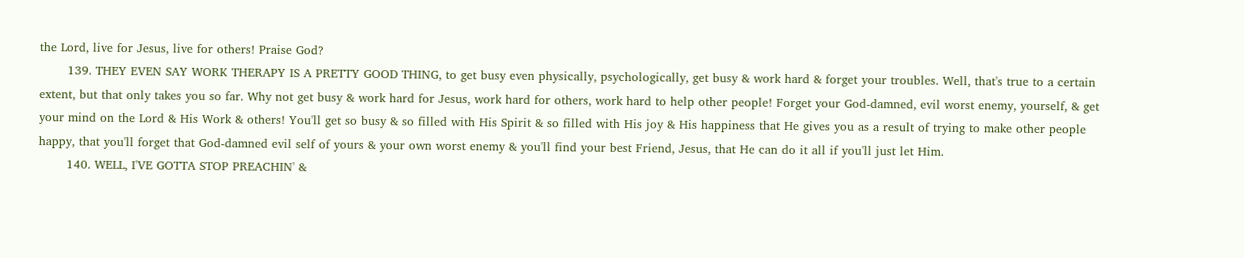the Lord, live for Jesus, live for others! Praise God?
       139. THEY EVEN SAY WORK THERAPY IS A PRETTY GOOD THING, to get busy even physically, psychologically, get busy & work hard & forget your troubles. Well, that's true to a certain extent, but that only takes you so far. Why not get busy & work hard for Jesus, work hard for others, work hard to help other people! Forget your God-damned, evil worst enemy, yourself, & get your mind on the Lord & His Work & others! You'll get so busy & so filled with His Spirit & so filled with His joy & His happiness that He gives you as a result of trying to make other people happy, that you'll forget that God-damned evil self of yours & your own worst enemy & you'll find your best Friend, Jesus, that He can do it all if you'll just let Him.
       140. WELL, I'VE GOTTA STOP PREACHIN' &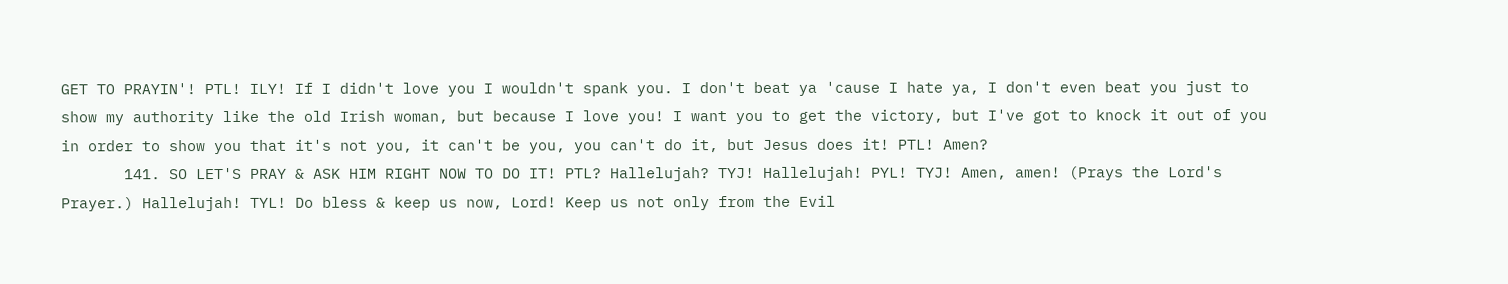GET TO PRAYIN'! PTL! ILY! If I didn't love you I wouldn't spank you. I don't beat ya 'cause I hate ya, I don't even beat you just to show my authority like the old Irish woman, but because I love you! I want you to get the victory, but I've got to knock it out of you in order to show you that it's not you, it can't be you, you can't do it, but Jesus does it! PTL! Amen?
       141. SO LET'S PRAY & ASK HIM RIGHT NOW TO DO IT! PTL? Hallelujah? TYJ! Hallelujah! PYL! TYJ! Amen, amen! (Prays the Lord's Prayer.) Hallelujah! TYL! Do bless & keep us now, Lord! Keep us not only from the Evil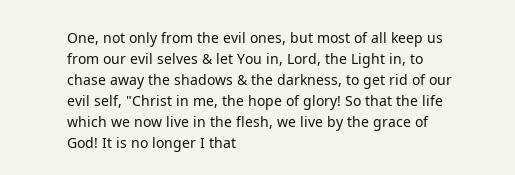One, not only from the evil ones, but most of all keep us from our evil selves & let You in, Lord, the Light in, to chase away the shadows & the darkness, to get rid of our evil self, "Christ in me, the hope of glory! So that the life which we now live in the flesh, we live by the grace of God! It is no longer I that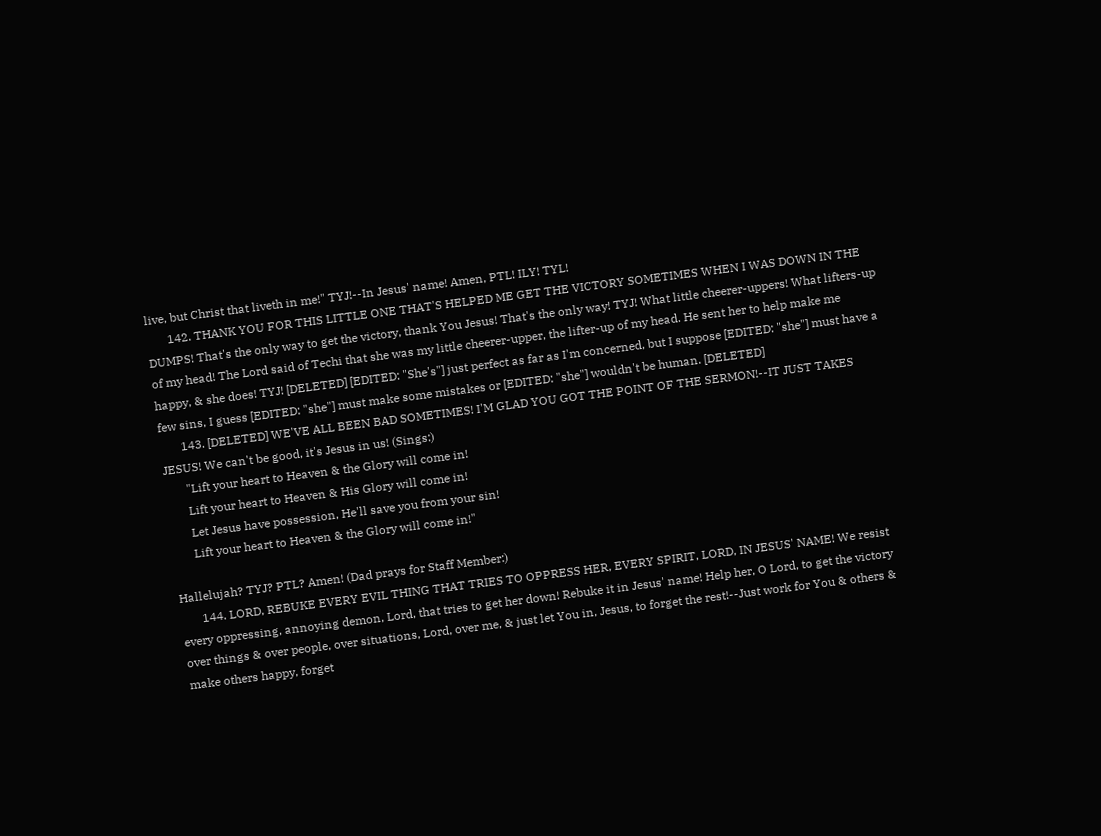live, but Christ that liveth in me!" TYJ!--In Jesus' name! Amen, PTL! ILY! TYL!
       142. THANK YOU FOR THIS LITTLE ONE THAT'S HELPED ME GET THE VICTORY SOMETIMES WHEN I WAS DOWN IN THE DUMPS! That's the only way to get the victory, thank You Jesus! That's the only way! TYJ! What little cheerer-uppers! What lifters-up of my head! The Lord said of Techi that she was my little cheerer-upper, the lifter-up of my head. He sent her to help make me happy, & she does! TYJ! [DELETED] [EDITED: "She's"] just perfect as far as I'm concerned, but I suppose [EDITED: "she"] must have a few sins, I guess [EDITED: "she"] must make some mistakes or [EDITED: "she"] wouldn't be human. [DELETED]
       143. [DELETED] WE'VE ALL BEEN BAD SOMETIMES! I'M GLAD YOU GOT THE POINT OF THE SERMON!--IT JUST TAKES JESUS! We can't be good, it's Jesus in us! (Sings:)
       "Lift your heart to Heaven & the Glory will come in!
       Lift your heart to Heaven & His Glory will come in!
       Let Jesus have possession, He'll save you from your sin!
       Lift your heart to Heaven & the Glory will come in!"

Hallelujah? TYJ? PTL? Amen! (Dad prays for Staff Member:)
       144. LORD, REBUKE EVERY EVIL THING THAT TRIES TO OPPRESS HER, EVERY SPIRIT, LORD, IN JESUS' NAME! We resist every oppressing, annoying demon, Lord, that tries to get her down! Rebuke it in Jesus' name! Help her, O Lord, to get the victory over things & over people, over situations, Lord, over me, & just let You in, Jesus, to forget the rest!--Just work for You & others & make others happy, forget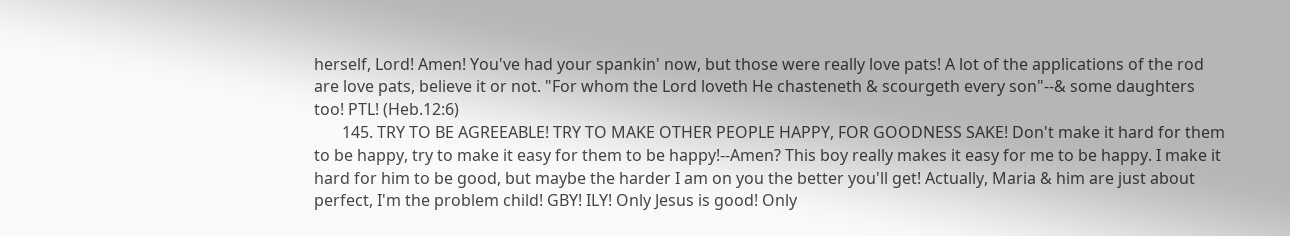herself, Lord! Amen! You've had your spankin' now, but those were really love pats! A lot of the applications of the rod are love pats, believe it or not. "For whom the Lord loveth He chasteneth & scourgeth every son"--& some daughters too! PTL! (Heb.12:6)
       145. TRY TO BE AGREEABLE! TRY TO MAKE OTHER PEOPLE HAPPY, FOR GOODNESS SAKE! Don't make it hard for them to be happy, try to make it easy for them to be happy!--Amen? This boy really makes it easy for me to be happy. I make it hard for him to be good, but maybe the harder I am on you the better you'll get! Actually, Maria & him are just about perfect, I'm the problem child! GBY! ILY! Only Jesus is good! Only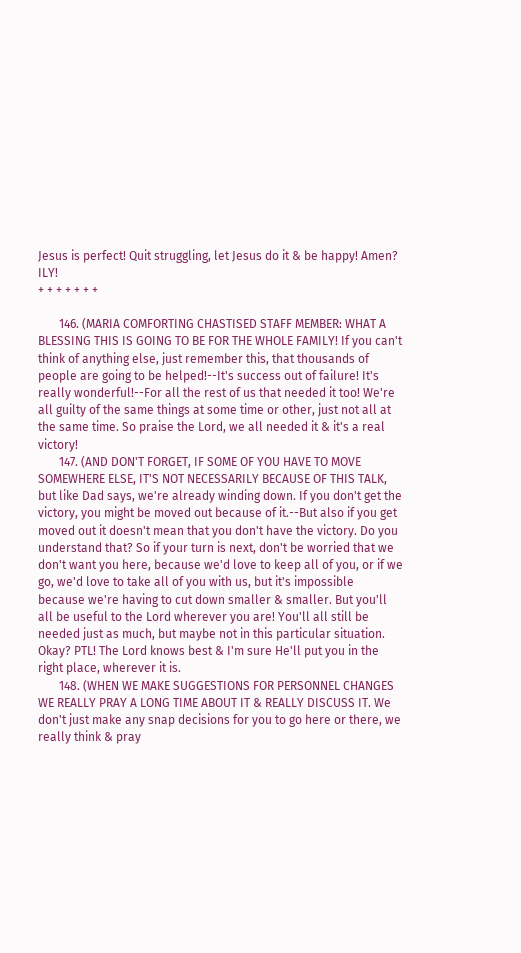Jesus is perfect! Quit struggling, let Jesus do it & be happy! Amen? ILY!
+ + + + + + +

       146. (MARIA COMFORTING CHASTISED STAFF MEMBER: WHAT A BLESSING THIS IS GOING TO BE FOR THE WHOLE FAMILY! If you can't think of anything else, just remember this, that thousands of people are going to be helped!--It's success out of failure! It's really wonderful!--For all the rest of us that needed it too! We're all guilty of the same things at some time or other, just not all at the same time. So praise the Lord, we all needed it & it's a real victory!
       147. (AND DON'T FORGET, IF SOME OF YOU HAVE TO MOVE SOMEWHERE ELSE, IT'S NOT NECESSARILY BECAUSE OF THIS TALK, but like Dad says, we're already winding down. If you don't get the victory, you might be moved out because of it.--But also if you get moved out it doesn't mean that you don't have the victory. Do you understand that? So if your turn is next, don't be worried that we don't want you here, because we'd love to keep all of you, or if we go, we'd love to take all of you with us, but it's impossible because we're having to cut down smaller & smaller. But you'll all be useful to the Lord wherever you are! You'll all still be needed just as much, but maybe not in this particular situation. Okay? PTL! The Lord knows best & I'm sure He'll put you in the right place, wherever it is.
       148. (WHEN WE MAKE SUGGESTIONS FOR PERSONNEL CHANGES WE REALLY PRAY A LONG TIME ABOUT IT & REALLY DISCUSS IT. We don't just make any snap decisions for you to go here or there, we really think & pray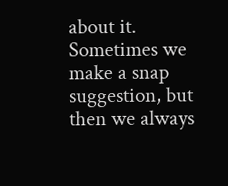about it. Sometimes we make a snap suggestion, but then we always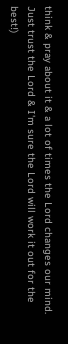think & pray about it & a lot of times the Lord changes our mind. Just trust the Lord & I'm sure the Lord will work it out for the best!)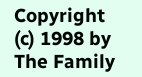Copyright (c) 1998 by The Family